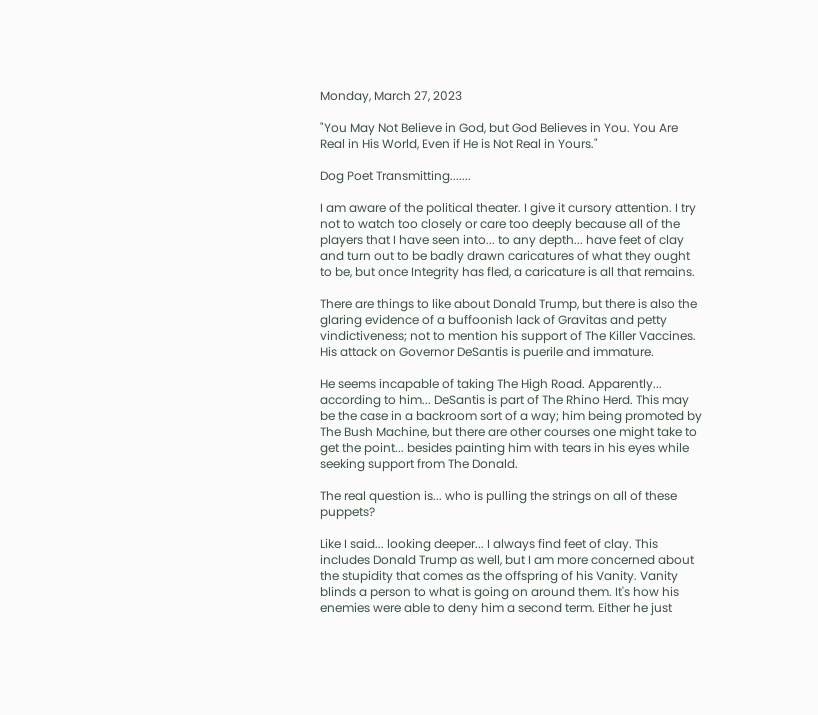Monday, March 27, 2023

"You May Not Believe in God, but God Believes in You. You Are Real in His World, Even if He is Not Real in Yours."

Dog Poet Transmitting.......

I am aware of the political theater. I give it cursory attention. I try not to watch too closely or care too deeply because all of the players that I have seen into... to any depth... have feet of clay and turn out to be badly drawn caricatures of what they ought to be, but once Integrity has fled, a caricature is all that remains.

There are things to like about Donald Trump, but there is also the glaring evidence of a buffoonish lack of Gravitas and petty vindictiveness; not to mention his support of The Killer Vaccines. His attack on Governor DeSantis is puerile and immature.

He seems incapable of taking The High Road. Apparently... according to him... DeSantis is part of The Rhino Herd. This may be the case in a backroom sort of a way; him being promoted by The Bush Machine, but there are other courses one might take to get the point... besides painting him with tears in his eyes while seeking support from The Donald.

The real question is... who is pulling the strings on all of these puppets?

Like I said... looking deeper... I always find feet of clay. This includes Donald Trump as well, but I am more concerned about the stupidity that comes as the offspring of his Vanity. Vanity blinds a person to what is going on around them. It's how his enemies were able to deny him a second term. Either he just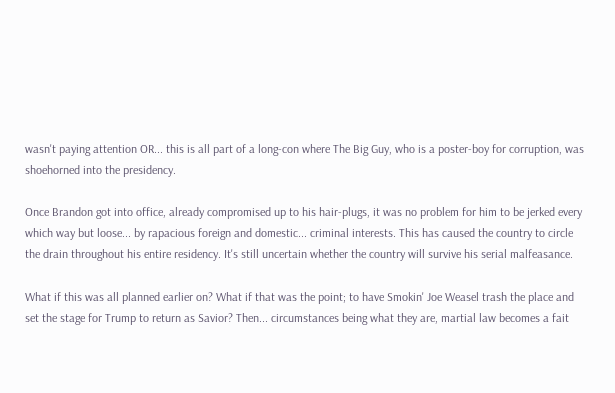wasn't paying attention OR... this is all part of a long-con where The Big Guy, who is a poster-boy for corruption, was shoehorned into the presidency.

Once Brandon got into office, already compromised up to his hair-plugs, it was no problem for him to be jerked every which way but loose... by rapacious foreign and domestic... criminal interests. This has caused the country to circle the drain throughout his entire residency. It's still uncertain whether the country will survive his serial malfeasance.

What if this was all planned earlier on? What if that was the point; to have Smokin' Joe Weasel trash the place and set the stage for Trump to return as Savior? Then... circumstances being what they are, martial law becomes a fait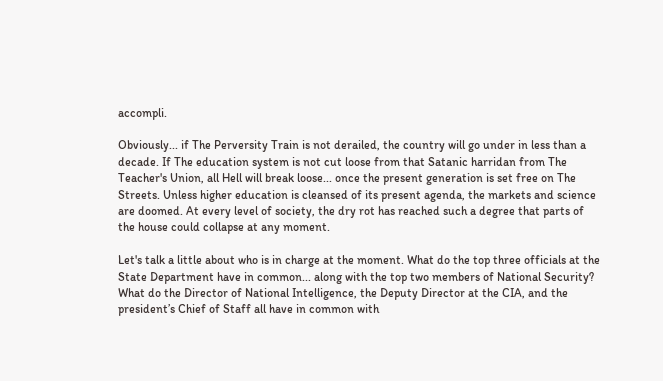accompli.

Obviously... if The Perversity Train is not derailed, the country will go under in less than a decade. If The education system is not cut loose from that Satanic harridan from The Teacher's Union, all Hell will break loose... once the present generation is set free on The Streets. Unless higher education is cleansed of its present agenda, the markets and science are doomed. At every level of society, the dry rot has reached such a degree that parts of the house could collapse at any moment.

Let's talk a little about who is in charge at the moment. What do the top three officials at the State Department have in common... along with the top two members of National Security? What do the Director of National Intelligence, the Deputy Director at the CIA, and the president’s Chief of Staff all have in common with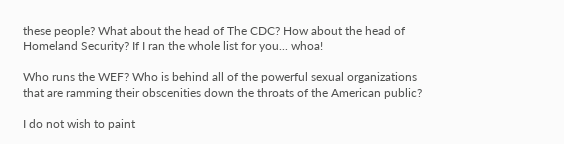these people? What about the head of The CDC? How about the head of Homeland Security? If I ran the whole list for you... whoa!

Who runs the WEF? Who is behind all of the powerful sexual organizations that are ramming their obscenities down the throats of the American public?

I do not wish to paint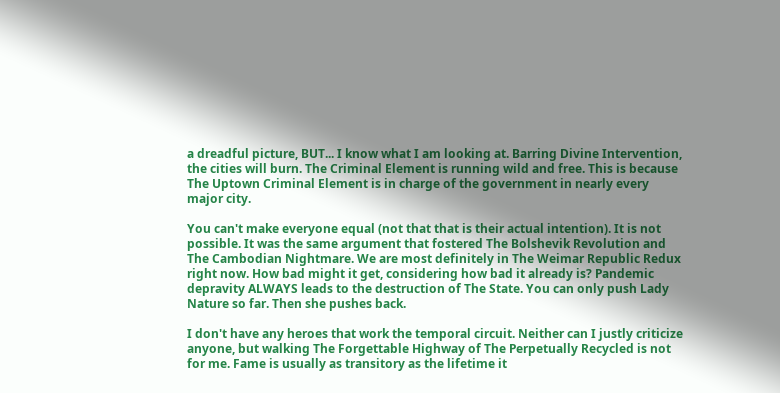a dreadful picture, BUT... I know what I am looking at. Barring Divine Intervention, the cities will burn. The Criminal Element is running wild and free. This is because The Uptown Criminal Element is in charge of the government in nearly every major city.

You can't make everyone equal (not that that is their actual intention). It is not possible. It was the same argument that fostered The Bolshevik Revolution and The Cambodian Nightmare. We are most definitely in The Weimar Republic Redux right now. How bad might it get, considering how bad it already is? Pandemic depravity ALWAYS leads to the destruction of The State. You can only push Lady Nature so far. Then she pushes back.

I don't have any heroes that work the temporal circuit. Neither can I justly criticize anyone, but walking The Forgettable Highway of The Perpetually Recycled is not for me. Fame is usually as transitory as the lifetime it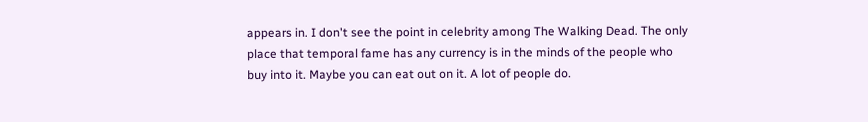appears in. I don't see the point in celebrity among The Walking Dead. The only place that temporal fame has any currency is in the minds of the people who buy into it. Maybe you can eat out on it. A lot of people do.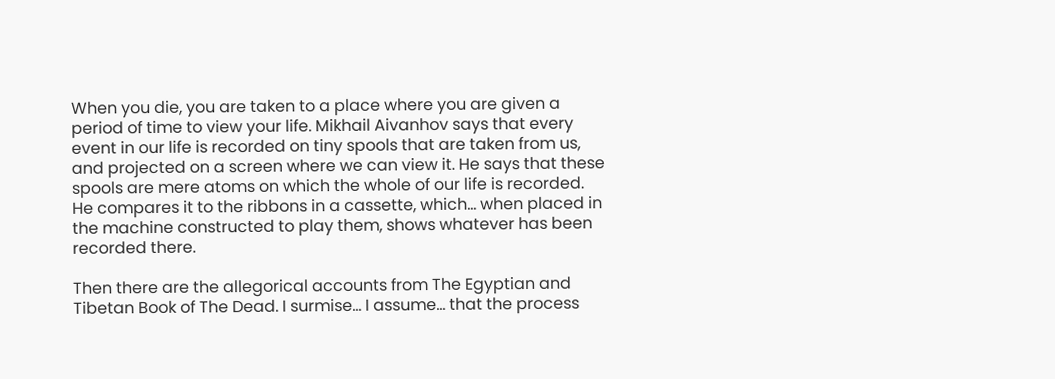When you die, you are taken to a place where you are given a period of time to view your life. Mikhail Aivanhov says that every event in our life is recorded on tiny spools that are taken from us, and projected on a screen where we can view it. He says that these spools are mere atoms on which the whole of our life is recorded. He compares it to the ribbons in a cassette, which... when placed in the machine constructed to play them, shows whatever has been recorded there.

Then there are the allegorical accounts from The Egyptian and Tibetan Book of The Dead. I surmise... I assume... that the process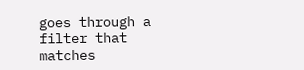goes through a filter that matches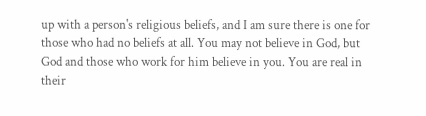up with a person's religious beliefs, and I am sure there is one for those who had no beliefs at all. You may not believe in God, but God and those who work for him believe in you. You are real in their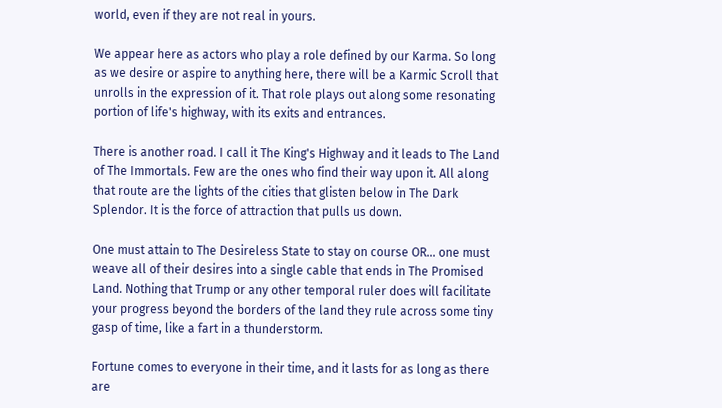world, even if they are not real in yours.

We appear here as actors who play a role defined by our Karma. So long as we desire or aspire to anything here, there will be a Karmic Scroll that unrolls in the expression of it. That role plays out along some resonating portion of life's highway, with its exits and entrances.

There is another road. I call it The King's Highway and it leads to The Land of The Immortals. Few are the ones who find their way upon it. All along that route are the lights of the cities that glisten below in The Dark Splendor. It is the force of attraction that pulls us down.

One must attain to The Desireless State to stay on course OR... one must weave all of their desires into a single cable that ends in The Promised Land. Nothing that Trump or any other temporal ruler does will facilitate your progress beyond the borders of the land they rule across some tiny gasp of time, like a fart in a thunderstorm.

Fortune comes to everyone in their time, and it lasts for as long as there are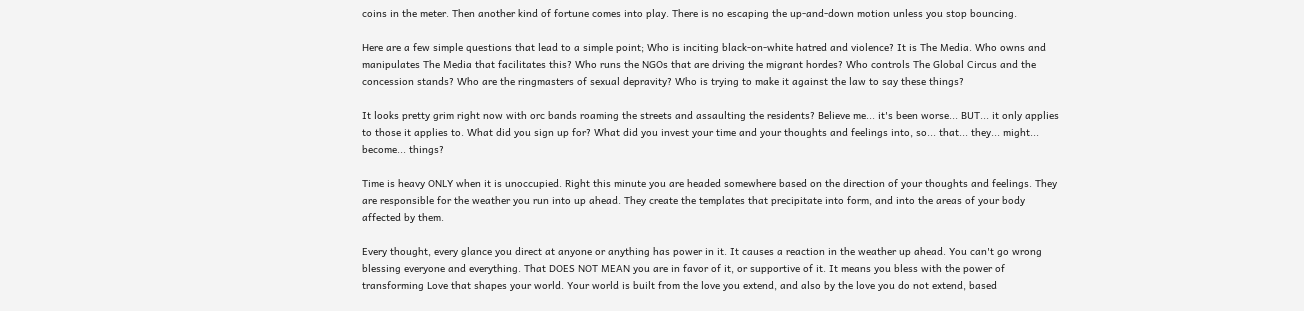coins in the meter. Then another kind of fortune comes into play. There is no escaping the up-and-down motion unless you stop bouncing.

Here are a few simple questions that lead to a simple point; Who is inciting black-on-white hatred and violence? It is The Media. Who owns and manipulates The Media that facilitates this? Who runs the NGOs that are driving the migrant hordes? Who controls The Global Circus and the concession stands? Who are the ringmasters of sexual depravity? Who is trying to make it against the law to say these things?

It looks pretty grim right now with orc bands roaming the streets and assaulting the residents? Believe me... it's been worse... BUT... it only applies to those it applies to. What did you sign up for? What did you invest your time and your thoughts and feelings into, so... that... they... might... become... things?

Time is heavy ONLY when it is unoccupied. Right this minute you are headed somewhere based on the direction of your thoughts and feelings. They are responsible for the weather you run into up ahead. They create the templates that precipitate into form, and into the areas of your body affected by them.

Every thought, every glance you direct at anyone or anything has power in it. It causes a reaction in the weather up ahead. You can't go wrong blessing everyone and everything. That DOES NOT MEAN you are in favor of it, or supportive of it. It means you bless with the power of transforming Love that shapes your world. Your world is built from the love you extend, and also by the love you do not extend, based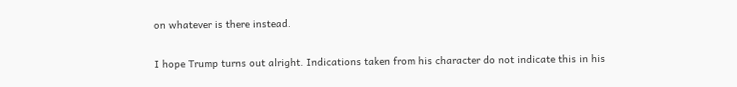on whatever is there instead.

I hope Trump turns out alright. Indications taken from his character do not indicate this in his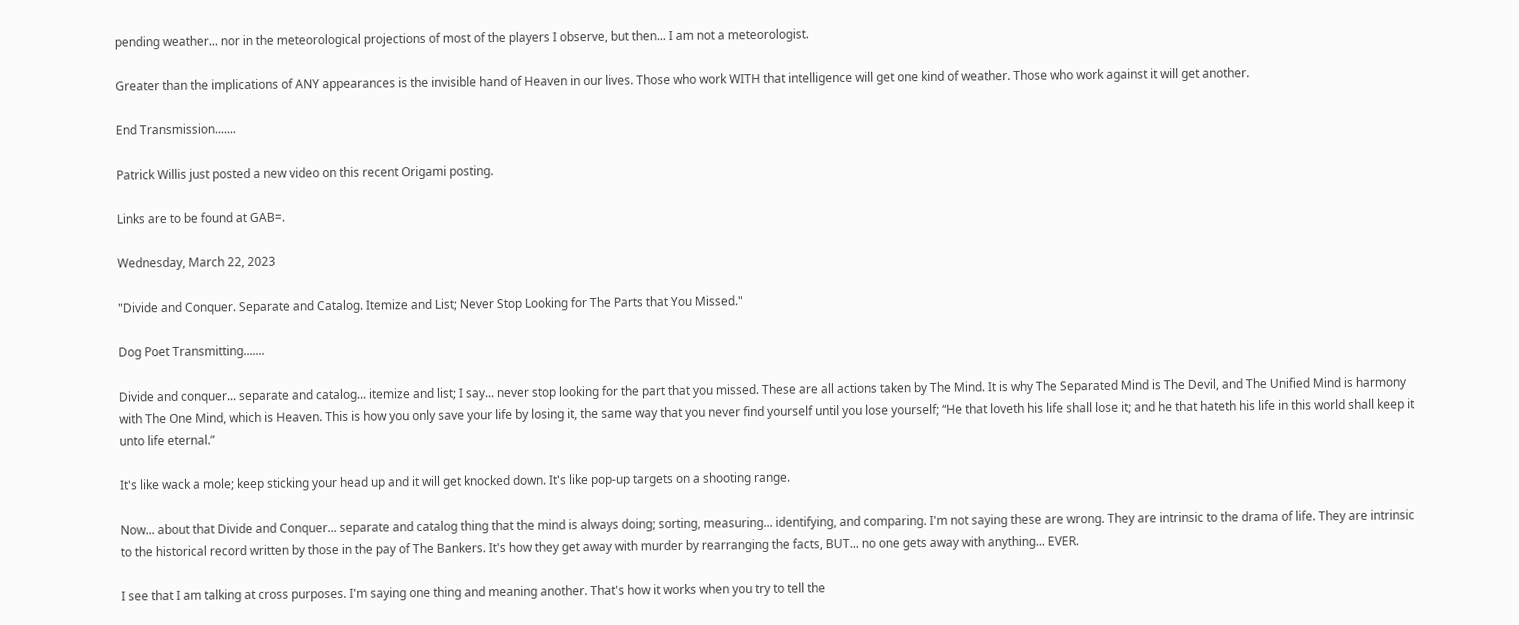pending weather... nor in the meteorological projections of most of the players I observe, but then... I am not a meteorologist.

Greater than the implications of ANY appearances is the invisible hand of Heaven in our lives. Those who work WITH that intelligence will get one kind of weather. Those who work against it will get another.

End Transmission.......

Patrick Willis just posted a new video on this recent Origami posting.

Links are to be found at GAB=.

Wednesday, March 22, 2023

"Divide and Conquer. Separate and Catalog. Itemize and List; Never Stop Looking for The Parts that You Missed."

Dog Poet Transmitting.......

Divide and conquer... separate and catalog... itemize and list; I say... never stop looking for the part that you missed. These are all actions taken by The Mind. It is why The Separated Mind is The Devil, and The Unified Mind is harmony with The One Mind, which is Heaven. This is how you only save your life by losing it, the same way that you never find yourself until you lose yourself; “He that loveth his life shall lose it; and he that hateth his life in this world shall keep it unto life eternal.”

It's like wack a mole; keep sticking your head up and it will get knocked down. It's like pop-up targets on a shooting range.

Now... about that Divide and Conquer... separate and catalog thing that the mind is always doing; sorting, measuring... identifying, and comparing. I'm not saying these are wrong. They are intrinsic to the drama of life. They are intrinsic to the historical record written by those in the pay of The Bankers. It's how they get away with murder by rearranging the facts, BUT... no one gets away with anything... EVER.

I see that I am talking at cross purposes. I'm saying one thing and meaning another. That's how it works when you try to tell the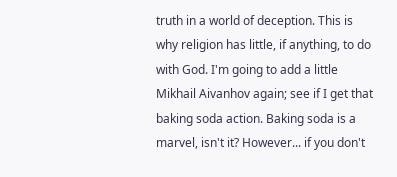truth in a world of deception. This is why religion has little, if anything, to do with God. I'm going to add a little Mikhail Aivanhov again; see if I get that baking soda action. Baking soda is a marvel, isn't it? However... if you don't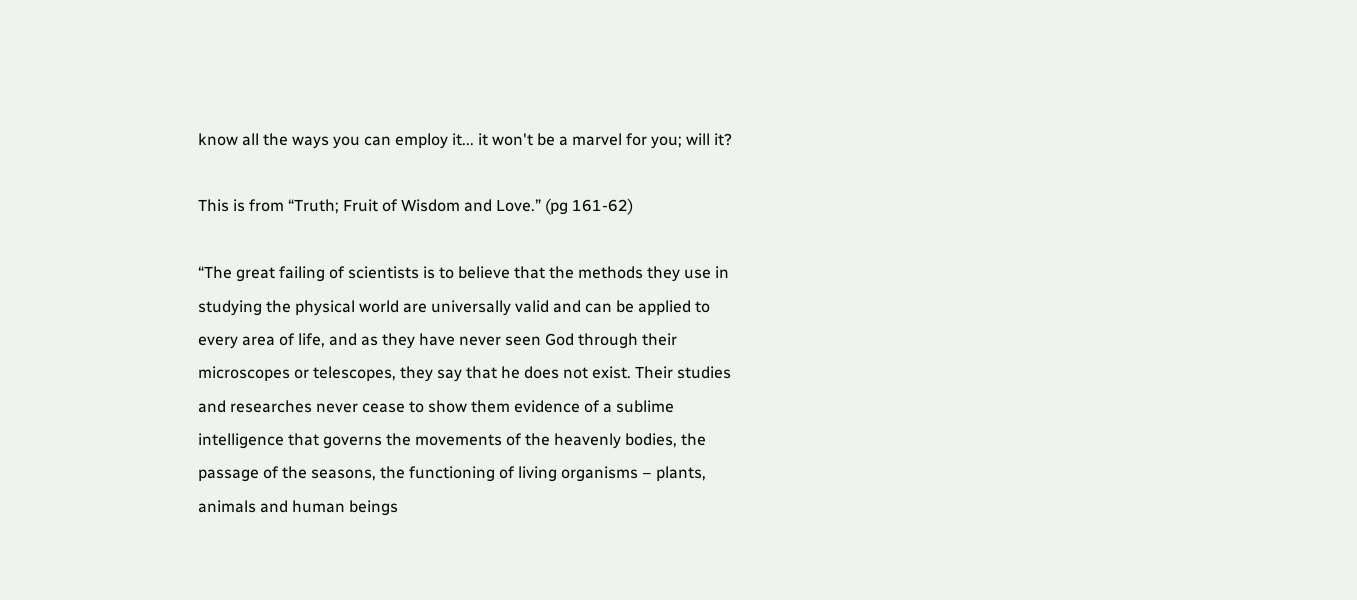know all the ways you can employ it... it won't be a marvel for you; will it?

This is from “Truth; Fruit of Wisdom and Love.” (pg 161-62)

“The great failing of scientists is to believe that the methods they use in studying the physical world are universally valid and can be applied to every area of life, and as they have never seen God through their microscopes or telescopes, they say that he does not exist. Their studies and researches never cease to show them evidence of a sublime intelligence that governs the movements of the heavenly bodies, the passage of the seasons, the functioning of living organisms – plants, animals and human beings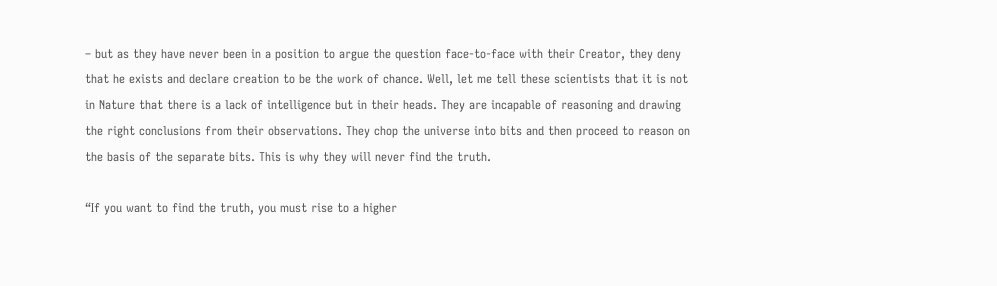– but as they have never been in a position to argue the question face-to-face with their Creator, they deny that he exists and declare creation to be the work of chance. Well, let me tell these scientists that it is not in Nature that there is a lack of intelligence but in their heads. They are incapable of reasoning and drawing the right conclusions from their observations. They chop the universe into bits and then proceed to reason on the basis of the separate bits. This is why they will never find the truth.

“If you want to find the truth, you must rise to a higher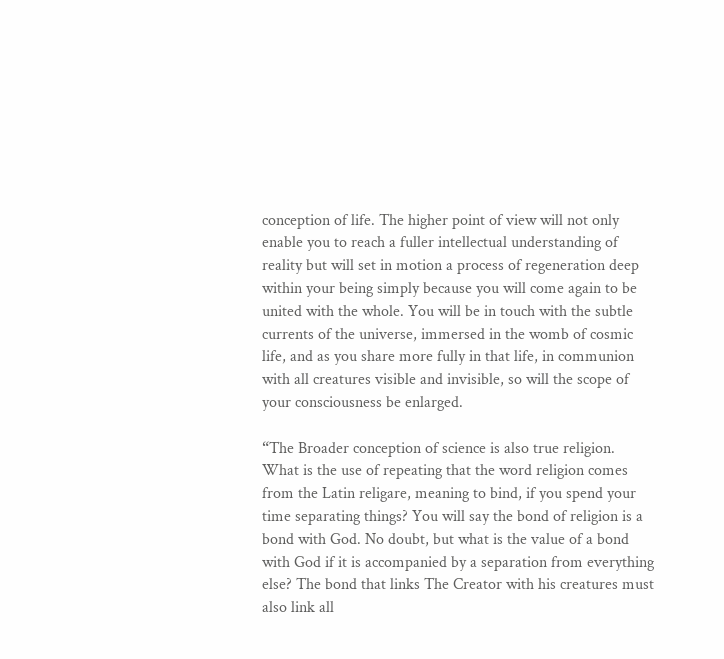conception of life. The higher point of view will not only enable you to reach a fuller intellectual understanding of reality but will set in motion a process of regeneration deep within your being simply because you will come again to be united with the whole. You will be in touch with the subtle currents of the universe, immersed in the womb of cosmic life, and as you share more fully in that life, in communion with all creatures visible and invisible, so will the scope of your consciousness be enlarged.

“The Broader conception of science is also true religion. What is the use of repeating that the word religion comes from the Latin religare, meaning to bind, if you spend your time separating things? You will say the bond of religion is a bond with God. No doubt, but what is the value of a bond with God if it is accompanied by a separation from everything else? The bond that links The Creator with his creatures must also link all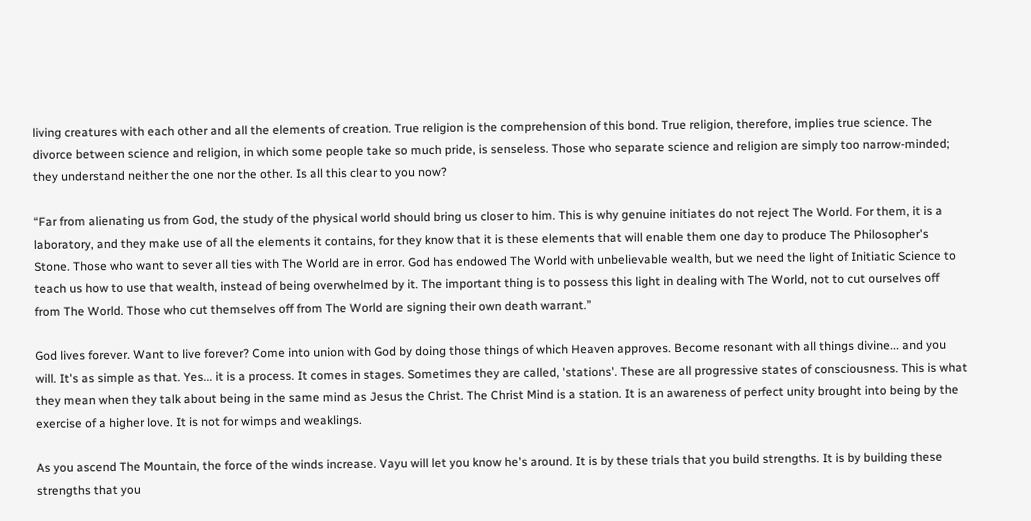living creatures with each other and all the elements of creation. True religion is the comprehension of this bond. True religion, therefore, implies true science. The divorce between science and religion, in which some people take so much pride, is senseless. Those who separate science and religion are simply too narrow-minded; they understand neither the one nor the other. Is all this clear to you now?

“Far from alienating us from God, the study of the physical world should bring us closer to him. This is why genuine initiates do not reject The World. For them, it is a laboratory, and they make use of all the elements it contains, for they know that it is these elements that will enable them one day to produce The Philosopher's Stone. Those who want to sever all ties with The World are in error. God has endowed The World with unbelievable wealth, but we need the light of Initiatic Science to teach us how to use that wealth, instead of being overwhelmed by it. The important thing is to possess this light in dealing with The World, not to cut ourselves off from The World. Those who cut themselves off from The World are signing their own death warrant.”

God lives forever. Want to live forever? Come into union with God by doing those things of which Heaven approves. Become resonant with all things divine... and you will. It's as simple as that. Yes... it is a process. It comes in stages. Sometimes they are called, 'stations'. These are all progressive states of consciousness. This is what they mean when they talk about being in the same mind as Jesus the Christ. The Christ Mind is a station. It is an awareness of perfect unity brought into being by the exercise of a higher love. It is not for wimps and weaklings.

As you ascend The Mountain, the force of the winds increase. Vayu will let you know he's around. It is by these trials that you build strengths. It is by building these strengths that you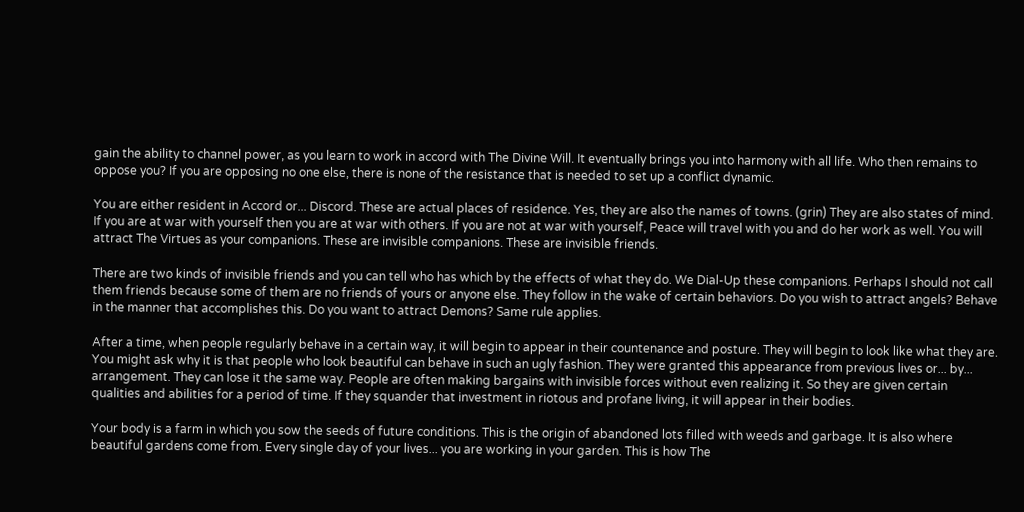gain the ability to channel power, as you learn to work in accord with The Divine Will. It eventually brings you into harmony with all life. Who then remains to oppose you? If you are opposing no one else, there is none of the resistance that is needed to set up a conflict dynamic.

You are either resident in Accord or... Discord. These are actual places of residence. Yes, they are also the names of towns. (grin) They are also states of mind. If you are at war with yourself then you are at war with others. If you are not at war with yourself, Peace will travel with you and do her work as well. You will attract The Virtues as your companions. These are invisible companions. These are invisible friends.

There are two kinds of invisible friends and you can tell who has which by the effects of what they do. We Dial-Up these companions. Perhaps I should not call them friends because some of them are no friends of yours or anyone else. They follow in the wake of certain behaviors. Do you wish to attract angels? Behave in the manner that accomplishes this. Do you want to attract Demons? Same rule applies.

After a time, when people regularly behave in a certain way, it will begin to appear in their countenance and posture. They will begin to look like what they are. You might ask why it is that people who look beautiful can behave in such an ugly fashion. They were granted this appearance from previous lives or... by... arrangement. They can lose it the same way. People are often making bargains with invisible forces without even realizing it. So they are given certain qualities and abilities for a period of time. If they squander that investment in riotous and profane living, it will appear in their bodies.

Your body is a farm in which you sow the seeds of future conditions. This is the origin of abandoned lots filled with weeds and garbage. It is also where beautiful gardens come from. Every single day of your lives... you are working in your garden. This is how The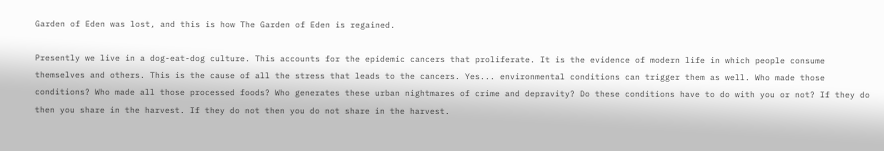Garden of Eden was lost, and this is how The Garden of Eden is regained.

Presently we live in a dog-eat-dog culture. This accounts for the epidemic cancers that proliferate. It is the evidence of modern life in which people consume themselves and others. This is the cause of all the stress that leads to the cancers. Yes... environmental conditions can trigger them as well. Who made those conditions? Who made all those processed foods? Who generates these urban nightmares of crime and depravity? Do these conditions have to do with you or not? If they do then you share in the harvest. If they do not then you do not share in the harvest.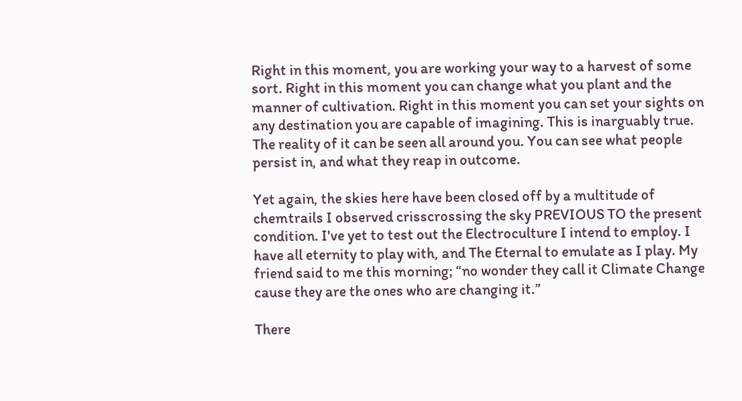Right in this moment, you are working your way to a harvest of some sort. Right in this moment you can change what you plant and the manner of cultivation. Right in this moment you can set your sights on any destination you are capable of imagining. This is inarguably true. The reality of it can be seen all around you. You can see what people persist in, and what they reap in outcome.

Yet again, the skies here have been closed off by a multitude of chemtrails I observed crisscrossing the sky PREVIOUS TO the present condition. I've yet to test out the Electroculture I intend to employ. I have all eternity to play with, and The Eternal to emulate as I play. My friend said to me this morning; “no wonder they call it Climate Change cause they are the ones who are changing it.”

There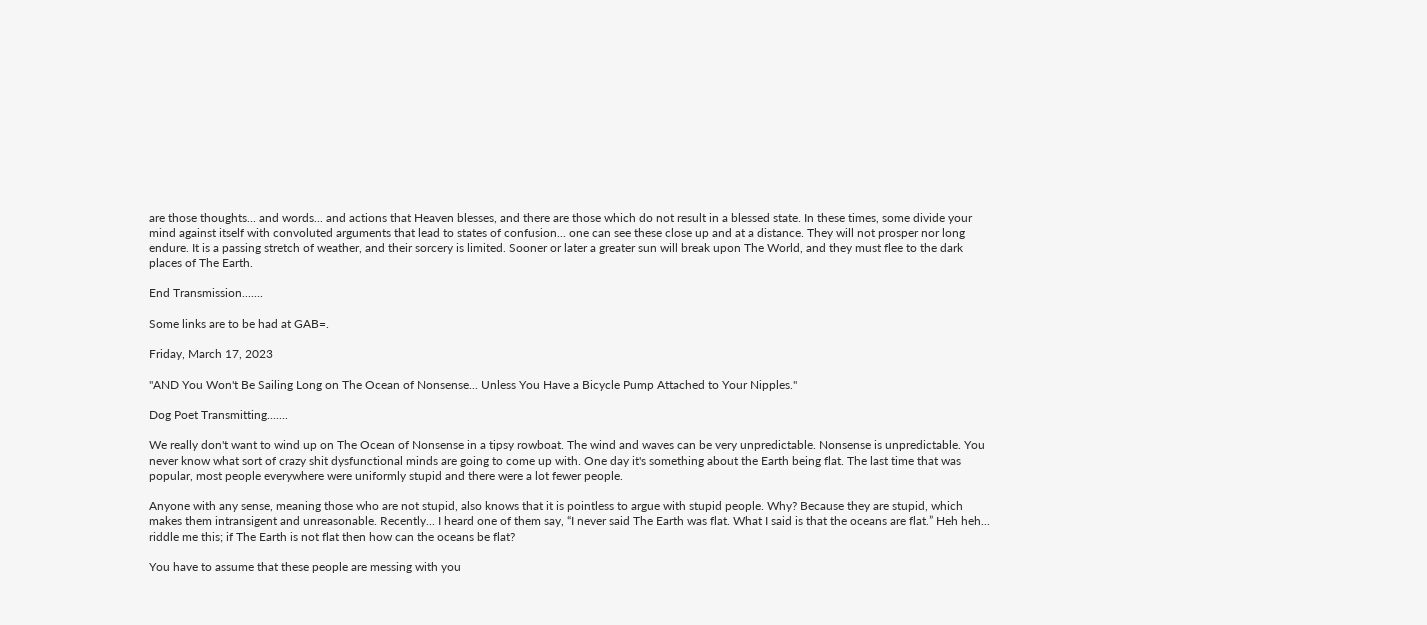are those thoughts... and words... and actions that Heaven blesses, and there are those which do not result in a blessed state. In these times, some divide your mind against itself with convoluted arguments that lead to states of confusion... one can see these close up and at a distance. They will not prosper nor long endure. It is a passing stretch of weather, and their sorcery is limited. Sooner or later a greater sun will break upon The World, and they must flee to the dark places of The Earth.

End Transmission.......

Some links are to be had at GAB=.

Friday, March 17, 2023

"AND You Won't Be Sailing Long on The Ocean of Nonsense... Unless You Have a Bicycle Pump Attached to Your Nipples."

Dog Poet Transmitting.......

We really don't want to wind up on The Ocean of Nonsense in a tipsy rowboat. The wind and waves can be very unpredictable. Nonsense is unpredictable. You never know what sort of crazy shit dysfunctional minds are going to come up with. One day it's something about the Earth being flat. The last time that was popular, most people everywhere were uniformly stupid and there were a lot fewer people.

Anyone with any sense, meaning those who are not stupid, also knows that it is pointless to argue with stupid people. Why? Because they are stupid, which makes them intransigent and unreasonable. Recently... I heard one of them say, “I never said The Earth was flat. What I said is that the oceans are flat.” Heh heh... riddle me this; if The Earth is not flat then how can the oceans be flat?

You have to assume that these people are messing with you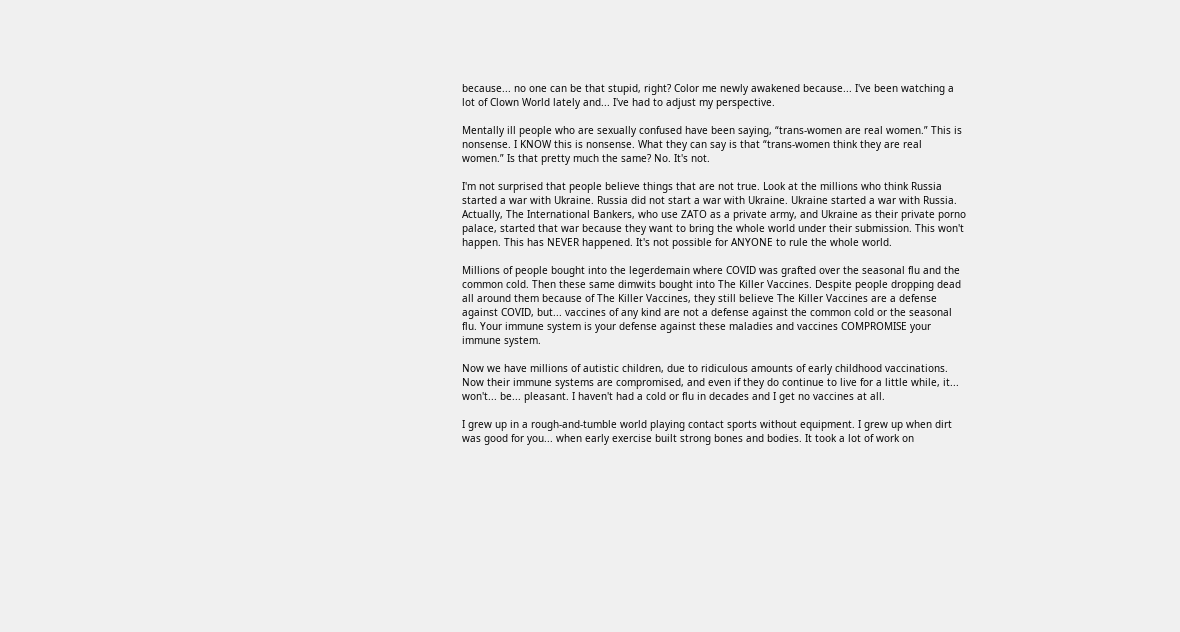because... no one can be that stupid, right? Color me newly awakened because... I've been watching a lot of Clown World lately and... I've had to adjust my perspective.

Mentally ill people who are sexually confused have been saying, “trans-women are real women.” This is nonsense. I KNOW this is nonsense. What they can say is that “trans-women think they are real women.” Is that pretty much the same? No. It's not.

I'm not surprised that people believe things that are not true. Look at the millions who think Russia started a war with Ukraine. Russia did not start a war with Ukraine. Ukraine started a war with Russia. Actually, The International Bankers, who use ZATO as a private army, and Ukraine as their private porno palace, started that war because they want to bring the whole world under their submission. This won't happen. This has NEVER happened. It's not possible for ANYONE to rule the whole world.

Millions of people bought into the legerdemain where COVID was grafted over the seasonal flu and the common cold. Then these same dimwits bought into The Killer Vaccines. Despite people dropping dead all around them because of The Killer Vaccines, they still believe The Killer Vaccines are a defense against COVID, but... vaccines of any kind are not a defense against the common cold or the seasonal flu. Your immune system is your defense against these maladies and vaccines COMPROMISE your immune system.

Now we have millions of autistic children, due to ridiculous amounts of early childhood vaccinations. Now their immune systems are compromised, and even if they do continue to live for a little while, it... won't... be... pleasant. I haven't had a cold or flu in decades and I get no vaccines at all.

I grew up in a rough-and-tumble world playing contact sports without equipment. I grew up when dirt was good for you... when early exercise built strong bones and bodies. It took a lot of work on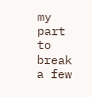my part to break a few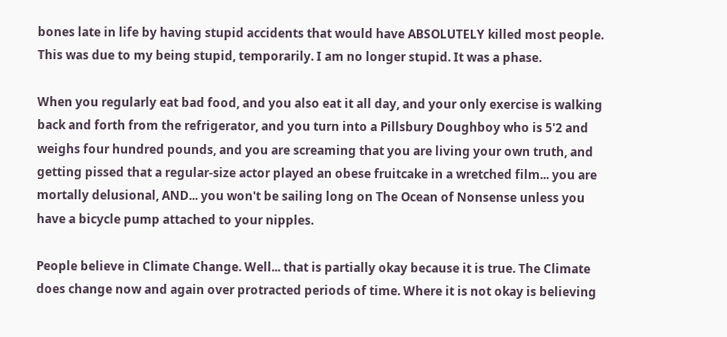bones late in life by having stupid accidents that would have ABSOLUTELY killed most people. This was due to my being stupid, temporarily. I am no longer stupid. It was a phase.

When you regularly eat bad food, and you also eat it all day, and your only exercise is walking back and forth from the refrigerator, and you turn into a Pillsbury Doughboy who is 5'2 and weighs four hundred pounds, and you are screaming that you are living your own truth, and getting pissed that a regular-size actor played an obese fruitcake in a wretched film... you are mortally delusional, AND... you won't be sailing long on The Ocean of Nonsense unless you have a bicycle pump attached to your nipples.

People believe in Climate Change. Well... that is partially okay because it is true. The Climate does change now and again over protracted periods of time. Where it is not okay is believing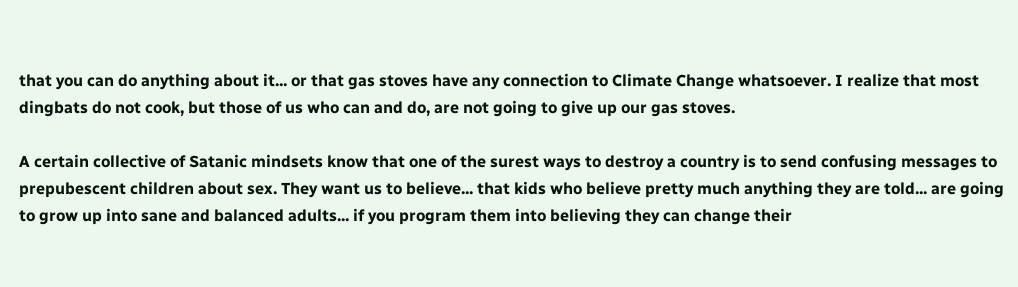that you can do anything about it... or that gas stoves have any connection to Climate Change whatsoever. I realize that most dingbats do not cook, but those of us who can and do, are not going to give up our gas stoves.

A certain collective of Satanic mindsets know that one of the surest ways to destroy a country is to send confusing messages to prepubescent children about sex. They want us to believe... that kids who believe pretty much anything they are told... are going to grow up into sane and balanced adults... if you program them into believing they can change their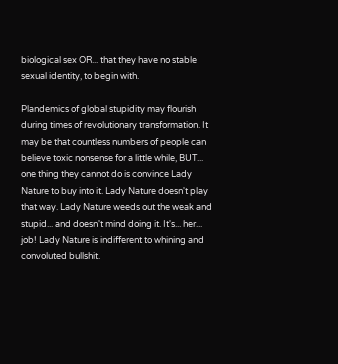biological sex OR... that they have no stable sexual identity, to begin with.

Plandemics of global stupidity may flourish during times of revolutionary transformation. It may be that countless numbers of people can believe toxic nonsense for a little while, BUT... one thing they cannot do is convince Lady Nature to buy into it. Lady Nature doesn't play that way. Lady Nature weeds out the weak and stupid... and doesn't mind doing it. It's... her... job! Lady Nature is indifferent to whining and convoluted bullshit.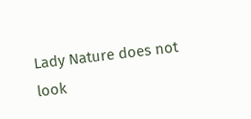Lady Nature does not look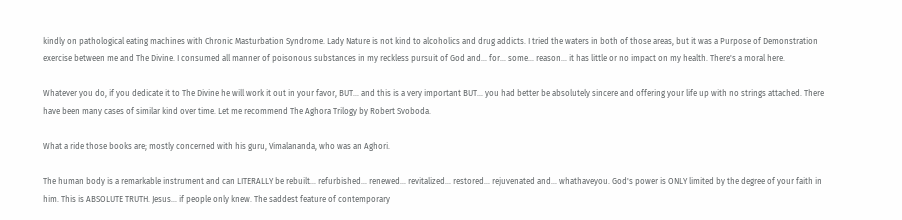kindly on pathological eating machines with Chronic Masturbation Syndrome. Lady Nature is not kind to alcoholics and drug addicts. I tried the waters in both of those areas, but it was a Purpose of Demonstration exercise between me and The Divine. I consumed all manner of poisonous substances in my reckless pursuit of God and... for... some... reason... it has little or no impact on my health. There's a moral here.

Whatever you do, if you dedicate it to The Divine he will work it out in your favor, BUT... and this is a very important BUT... you had better be absolutely sincere and offering your life up with no strings attached. There have been many cases of similar kind over time. Let me recommend The Aghora Trilogy by Robert Svoboda.

What a ride those books are; mostly concerned with his guru, Vimalananda, who was an Aghori.

The human body is a remarkable instrument and can LITERALLY be rebuilt... refurbished... renewed... revitalized... restored... rejuvenated and... whathaveyou. God's power is ONLY limited by the degree of your faith in him. This is ABSOLUTE TRUTH. Jesus... if people only knew. The saddest feature of contemporary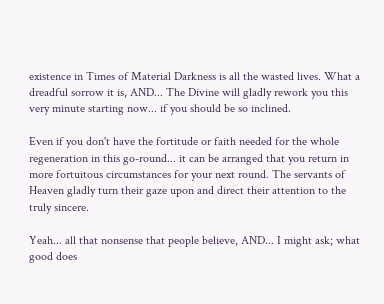existence in Times of Material Darkness is all the wasted lives. What a dreadful sorrow it is, AND... The Divine will gladly rework you this very minute starting now... if you should be so inclined.

Even if you don't have the fortitude or faith needed for the whole regeneration in this go-round... it can be arranged that you return in more fortuitous circumstances for your next round. The servants of Heaven gladly turn their gaze upon and direct their attention to the truly sincere.

Yeah... all that nonsense that people believe, AND... I might ask; what good does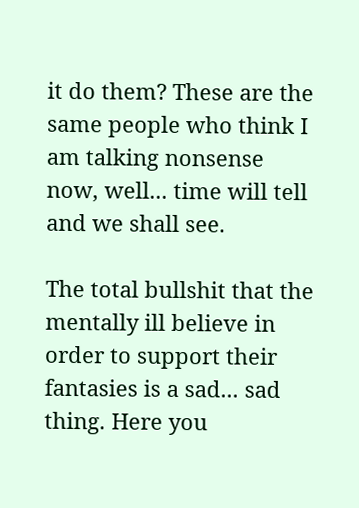it do them? These are the same people who think I am talking nonsense now, well... time will tell and we shall see.

The total bullshit that the mentally ill believe in order to support their fantasies is a sad... sad thing. Here you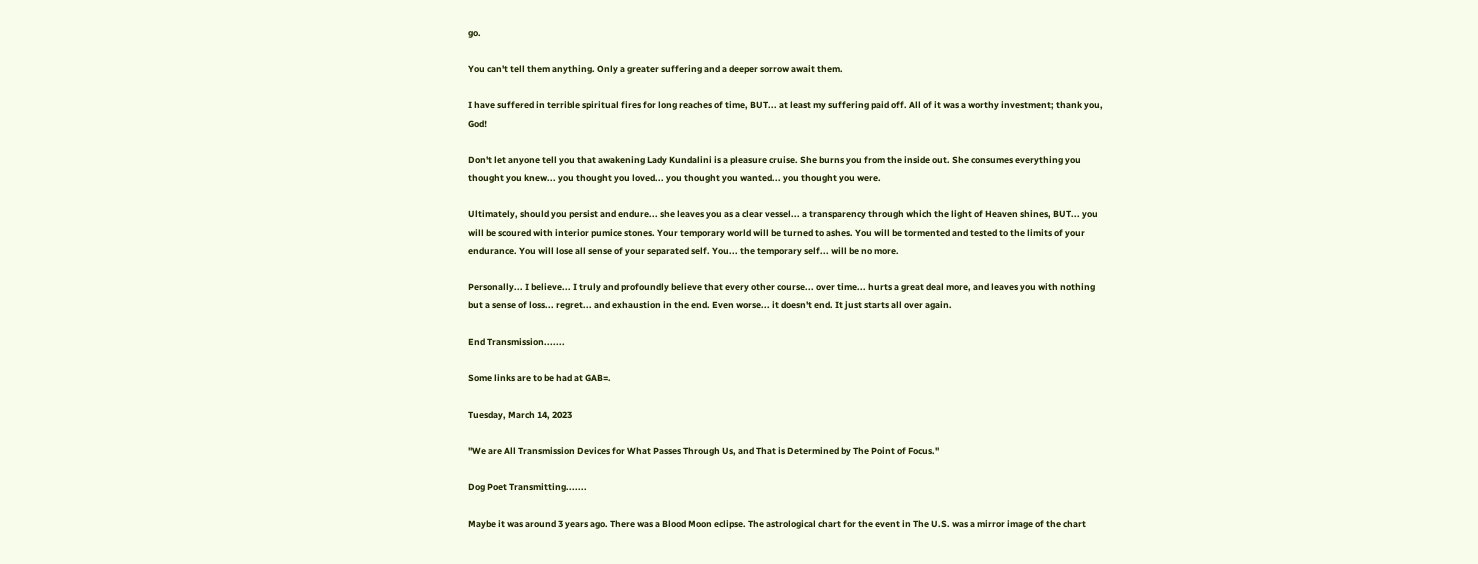go.

You can't tell them anything. Only a greater suffering and a deeper sorrow await them.

I have suffered in terrible spiritual fires for long reaches of time, BUT... at least my suffering paid off. All of it was a worthy investment; thank you, God!

Don't let anyone tell you that awakening Lady Kundalini is a pleasure cruise. She burns you from the inside out. She consumes everything you thought you knew... you thought you loved... you thought you wanted... you thought you were.

Ultimately, should you persist and endure... she leaves you as a clear vessel... a transparency through which the light of Heaven shines, BUT... you will be scoured with interior pumice stones. Your temporary world will be turned to ashes. You will be tormented and tested to the limits of your endurance. You will lose all sense of your separated self. You... the temporary self... will be no more.

Personally... I believe... I truly and profoundly believe that every other course... over time... hurts a great deal more, and leaves you with nothing but a sense of loss... regret... and exhaustion in the end. Even worse... it doesn't end. It just starts all over again.

End Transmission.......

Some links are to be had at GAB=.

Tuesday, March 14, 2023

"We are All Transmission Devices for What Passes Through Us, and That is Determined by The Point of Focus."

Dog Poet Transmitting.......

Maybe it was around 3 years ago. There was a Blood Moon eclipse. The astrological chart for the event in The U.S. was a mirror image of the chart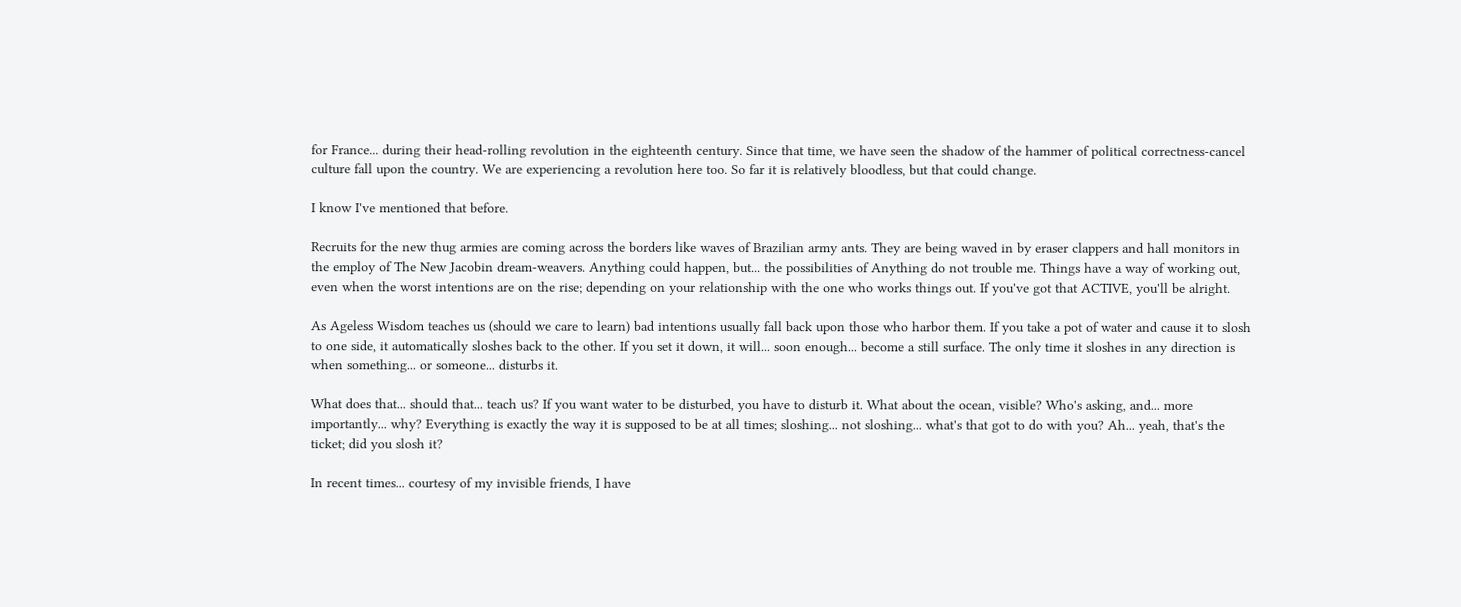for France... during their head-rolling revolution in the eighteenth century. Since that time, we have seen the shadow of the hammer of political correctness-cancel culture fall upon the country. We are experiencing a revolution here too. So far it is relatively bloodless, but that could change.

I know I've mentioned that before.

Recruits for the new thug armies are coming across the borders like waves of Brazilian army ants. They are being waved in by eraser clappers and hall monitors in the employ of The New Jacobin dream-weavers. Anything could happen, but... the possibilities of Anything do not trouble me. Things have a way of working out, even when the worst intentions are on the rise; depending on your relationship with the one who works things out. If you've got that ACTIVE, you'll be alright.

As Ageless Wisdom teaches us (should we care to learn) bad intentions usually fall back upon those who harbor them. If you take a pot of water and cause it to slosh to one side, it automatically sloshes back to the other. If you set it down, it will... soon enough... become a still surface. The only time it sloshes in any direction is when something... or someone... disturbs it.

What does that... should that... teach us? If you want water to be disturbed, you have to disturb it. What about the ocean, visible? Who's asking, and... more importantly... why? Everything is exactly the way it is supposed to be at all times; sloshing... not sloshing... what's that got to do with you? Ah... yeah, that's the ticket; did you slosh it?

In recent times... courtesy of my invisible friends, I have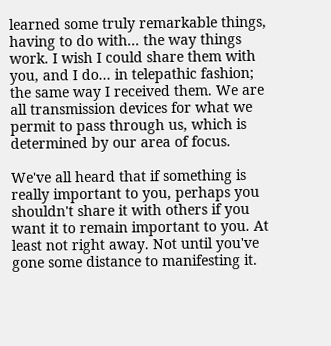learned some truly remarkable things, having to do with... the way things work. I wish I could share them with you, and I do... in telepathic fashion; the same way I received them. We are all transmission devices for what we permit to pass through us, which is determined by our area of focus.

We've all heard that if something is really important to you, perhaps you shouldn't share it with others if you want it to remain important to you. At least not right away. Not until you've gone some distance to manifesting it.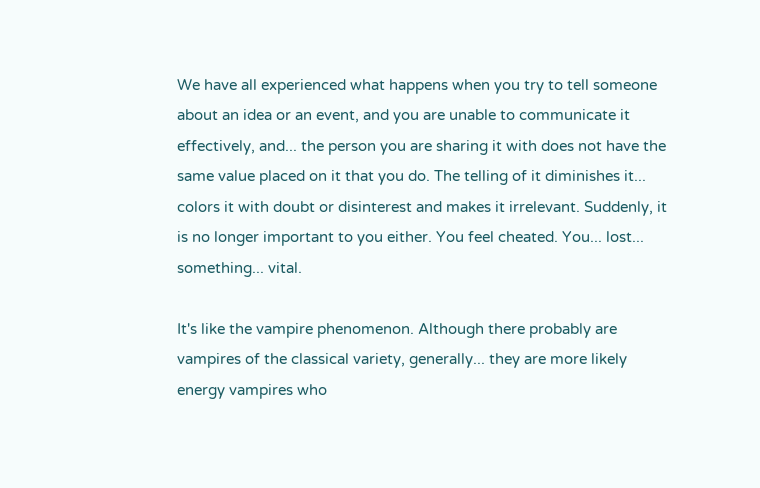We have all experienced what happens when you try to tell someone about an idea or an event, and you are unable to communicate it effectively, and... the person you are sharing it with does not have the same value placed on it that you do. The telling of it diminishes it... colors it with doubt or disinterest and makes it irrelevant. Suddenly, it is no longer important to you either. You feel cheated. You... lost... something... vital.

It's like the vampire phenomenon. Although there probably are vampires of the classical variety, generally... they are more likely energy vampires who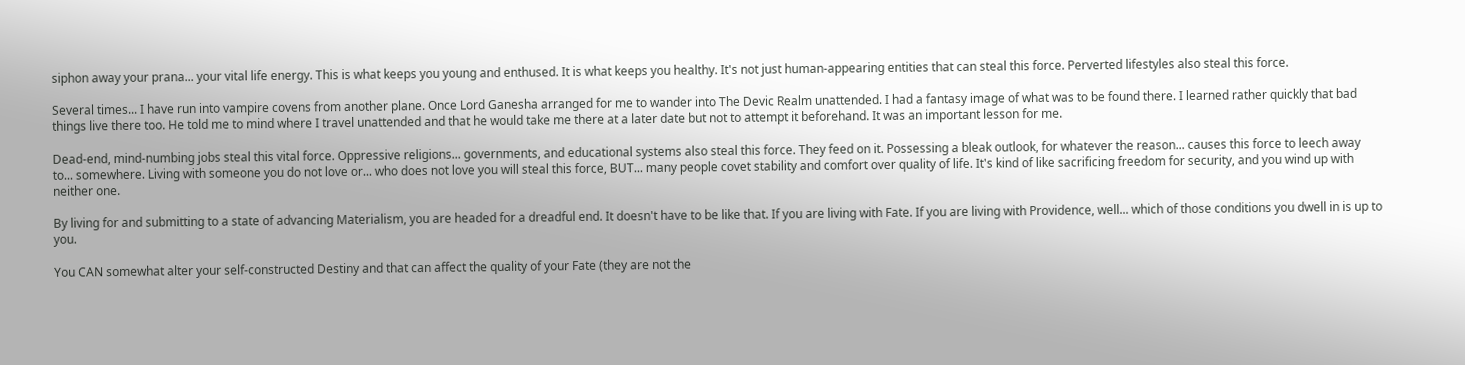siphon away your prana... your vital life energy. This is what keeps you young and enthused. It is what keeps you healthy. It's not just human-appearing entities that can steal this force. Perverted lifestyles also steal this force.

Several times... I have run into vampire covens from another plane. Once Lord Ganesha arranged for me to wander into The Devic Realm unattended. I had a fantasy image of what was to be found there. I learned rather quickly that bad things live there too. He told me to mind where I travel unattended and that he would take me there at a later date but not to attempt it beforehand. It was an important lesson for me.

Dead-end, mind-numbing jobs steal this vital force. Oppressive religions... governments, and educational systems also steal this force. They feed on it. Possessing a bleak outlook, for whatever the reason... causes this force to leech away to... somewhere. Living with someone you do not love or... who does not love you will steal this force, BUT... many people covet stability and comfort over quality of life. It's kind of like sacrificing freedom for security, and you wind up with neither one.

By living for and submitting to a state of advancing Materialism, you are headed for a dreadful end. It doesn't have to be like that. If you are living with Fate. If you are living with Providence, well... which of those conditions you dwell in is up to you.

You CAN somewhat alter your self-constructed Destiny and that can affect the quality of your Fate (they are not the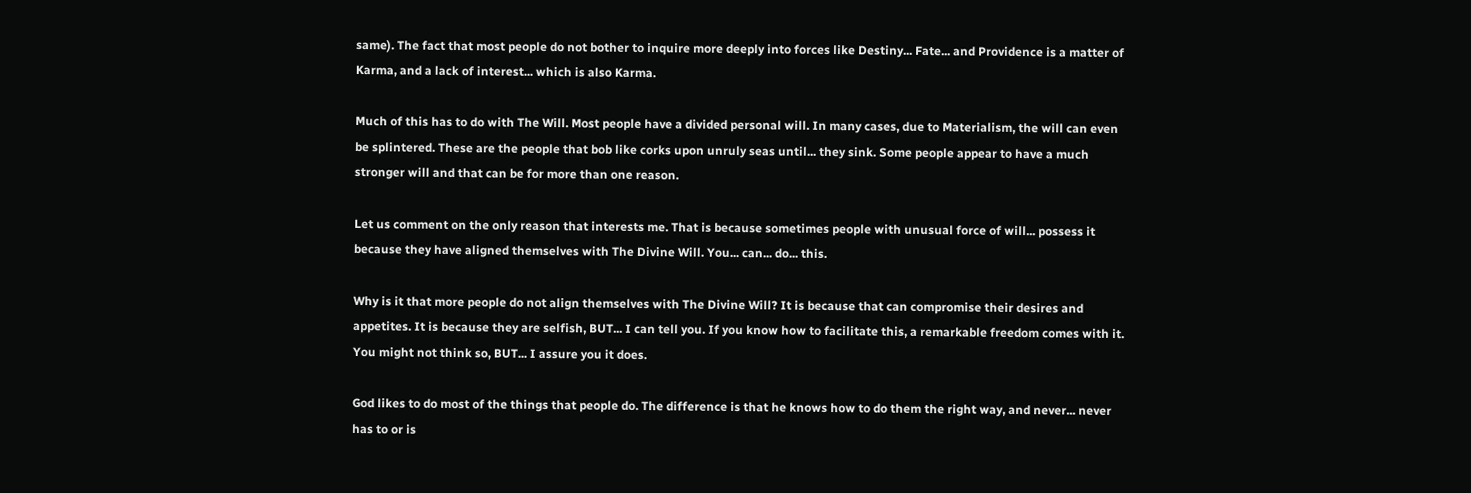same). The fact that most people do not bother to inquire more deeply into forces like Destiny... Fate... and Providence is a matter of Karma, and a lack of interest... which is also Karma.

Much of this has to do with The Will. Most people have a divided personal will. In many cases, due to Materialism, the will can even be splintered. These are the people that bob like corks upon unruly seas until... they sink. Some people appear to have a much stronger will and that can be for more than one reason.

Let us comment on the only reason that interests me. That is because sometimes people with unusual force of will... possess it because they have aligned themselves with The Divine Will. You... can... do... this.

Why is it that more people do not align themselves with The Divine Will? It is because that can compromise their desires and appetites. It is because they are selfish, BUT... I can tell you. If you know how to facilitate this, a remarkable freedom comes with it. You might not think so, BUT... I assure you it does.

God likes to do most of the things that people do. The difference is that he knows how to do them the right way, and never... never has to or is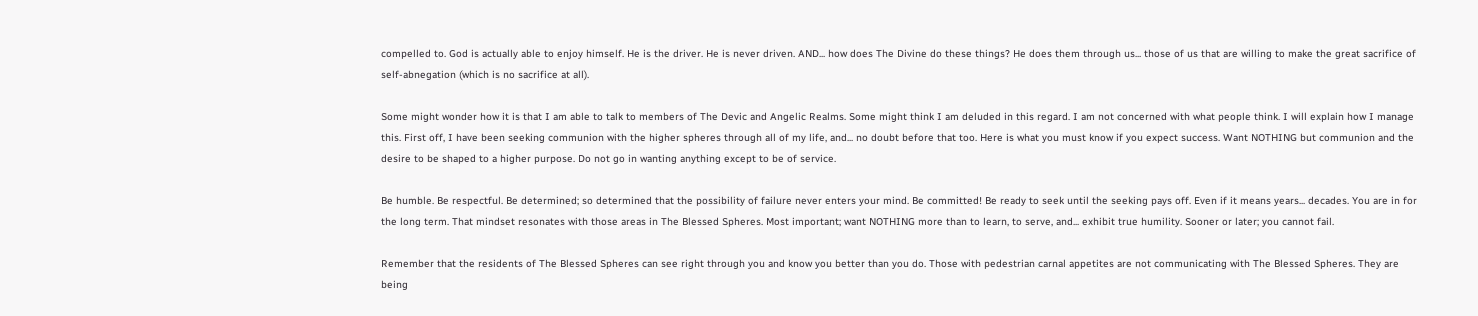compelled to. God is actually able to enjoy himself. He is the driver. He is never driven. AND... how does The Divine do these things? He does them through us... those of us that are willing to make the great sacrifice of self-abnegation (which is no sacrifice at all).

Some might wonder how it is that I am able to talk to members of The Devic and Angelic Realms. Some might think I am deluded in this regard. I am not concerned with what people think. I will explain how I manage this. First off, I have been seeking communion with the higher spheres through all of my life, and... no doubt before that too. Here is what you must know if you expect success. Want NOTHING but communion and the desire to be shaped to a higher purpose. Do not go in wanting anything except to be of service.

Be humble. Be respectful. Be determined; so determined that the possibility of failure never enters your mind. Be committed! Be ready to seek until the seeking pays off. Even if it means years... decades. You are in for the long term. That mindset resonates with those areas in The Blessed Spheres. Most important; want NOTHING more than to learn, to serve, and... exhibit true humility. Sooner or later; you cannot fail.

Remember that the residents of The Blessed Spheres can see right through you and know you better than you do. Those with pedestrian carnal appetites are not communicating with The Blessed Spheres. They are being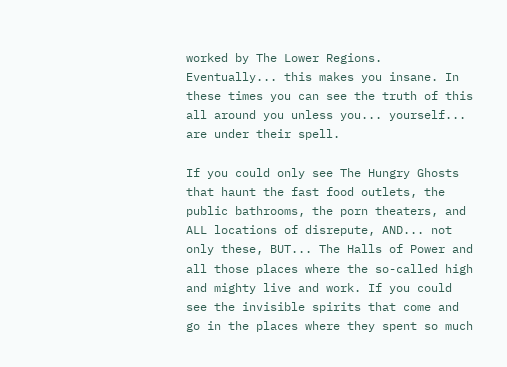worked by The Lower Regions. Eventually... this makes you insane. In these times you can see the truth of this all around you unless you... yourself... are under their spell.

If you could only see The Hungry Ghosts that haunt the fast food outlets, the public bathrooms, the porn theaters, and ALL locations of disrepute, AND... not only these, BUT... The Halls of Power and all those places where the so-called high and mighty live and work. If you could see the invisible spirits that come and go in the places where they spent so much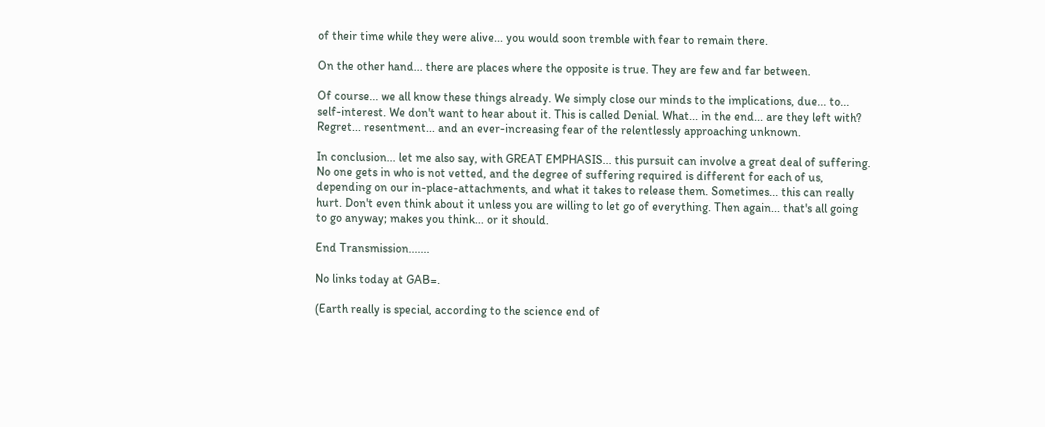of their time while they were alive... you would soon tremble with fear to remain there.

On the other hand... there are places where the opposite is true. They are few and far between.

Of course... we all know these things already. We simply close our minds to the implications, due... to... self-interest. We don't want to hear about it. This is called Denial. What... in the end... are they left with? Regret... resentment... and an ever-increasing fear of the relentlessly approaching unknown.

In conclusion... let me also say, with GREAT EMPHASIS... this pursuit can involve a great deal of suffering. No one gets in who is not vetted, and the degree of suffering required is different for each of us, depending on our in-place-attachments, and what it takes to release them. Sometimes... this can really hurt. Don't even think about it unless you are willing to let go of everything. Then again... that's all going to go anyway; makes you think... or it should.

End Transmission.......

No links today at GAB=.

(Earth really is special, according to the science end of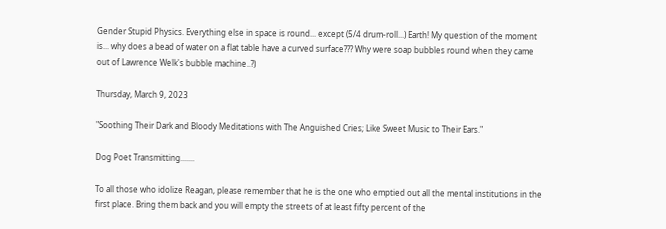Gender Stupid Physics. Everything else in space is round... except (5/4 drum-roll...) Earth! My question of the moment is... why does a bead of water on a flat table have a curved surface??? Why were soap bubbles round when they came out of Lawrence Welk's bubble machine..?)

Thursday, March 9, 2023

"Soothing Their Dark and Bloody Meditations with The Anguished Cries; Like Sweet Music to Their Ears."

Dog Poet Transmitting.......

To all those who idolize Reagan, please remember that he is the one who emptied out all the mental institutions in the first place. Bring them back and you will empty the streets of at least fifty percent of the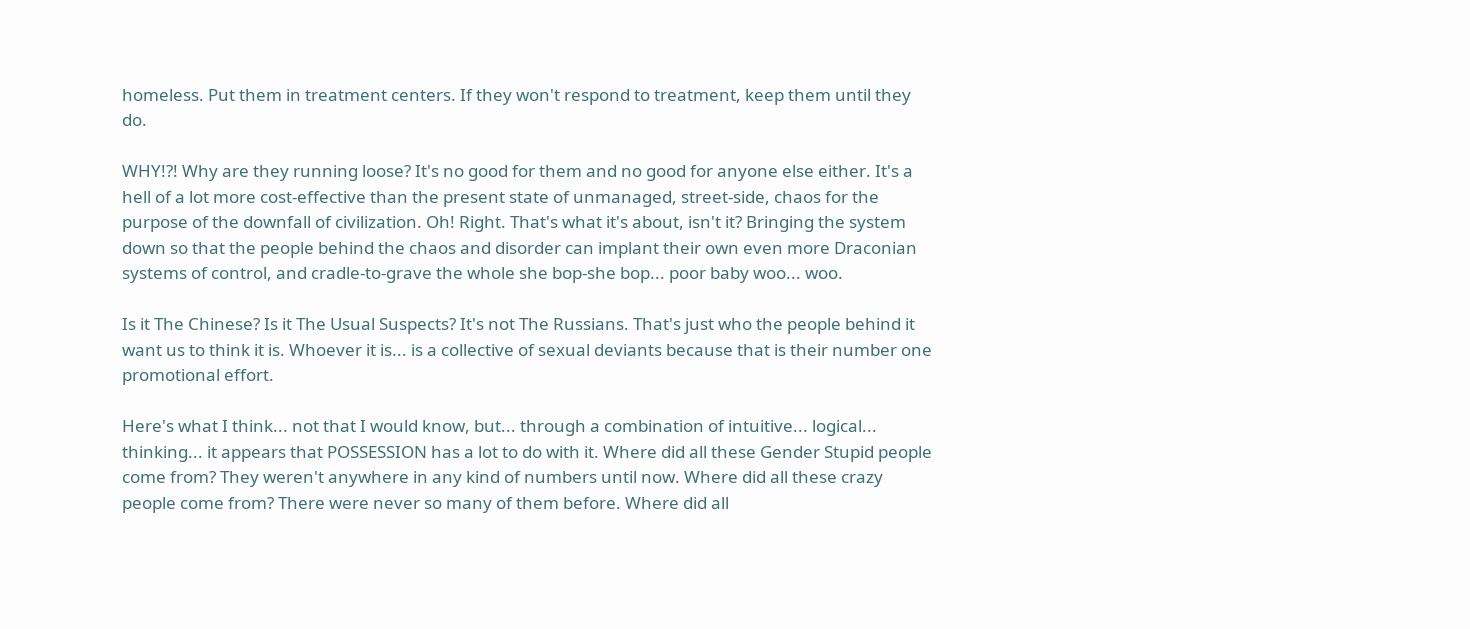homeless. Put them in treatment centers. If they won't respond to treatment, keep them until they do.

WHY!?! Why are they running loose? It's no good for them and no good for anyone else either. It's a hell of a lot more cost-effective than the present state of unmanaged, street-side, chaos for the purpose of the downfall of civilization. Oh! Right. That's what it's about, isn't it? Bringing the system down so that the people behind the chaos and disorder can implant their own even more Draconian systems of control, and cradle-to-grave the whole she bop-she bop... poor baby woo... woo.

Is it The Chinese? Is it The Usual Suspects? It's not The Russians. That's just who the people behind it want us to think it is. Whoever it is... is a collective of sexual deviants because that is their number one promotional effort.

Here's what I think... not that I would know, but... through a combination of intuitive... logical... thinking... it appears that POSSESSION has a lot to do with it. Where did all these Gender Stupid people come from? They weren't anywhere in any kind of numbers until now. Where did all these crazy people come from? There were never so many of them before. Where did all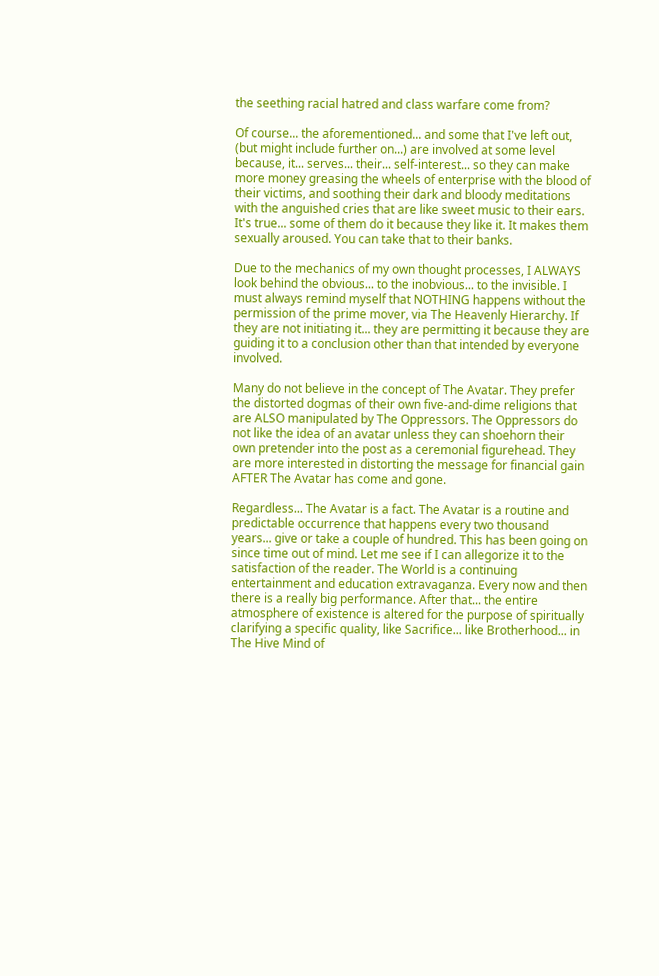the seething racial hatred and class warfare come from?

Of course... the aforementioned... and some that I've left out, (but might include further on...) are involved at some level because, it... serves... their... self-interest... so they can make more money greasing the wheels of enterprise with the blood of their victims, and soothing their dark and bloody meditations with the anguished cries that are like sweet music to their ears. It's true... some of them do it because they like it. It makes them sexually aroused. You can take that to their banks.

Due to the mechanics of my own thought processes, I ALWAYS look behind the obvious... to the inobvious... to the invisible. I must always remind myself that NOTHING happens without the permission of the prime mover, via The Heavenly Hierarchy. If they are not initiating it... they are permitting it because they are guiding it to a conclusion other than that intended by everyone involved.

Many do not believe in the concept of The Avatar. They prefer the distorted dogmas of their own five-and-dime religions that are ALSO manipulated by The Oppressors. The Oppressors do not like the idea of an avatar unless they can shoehorn their own pretender into the post as a ceremonial figurehead. They are more interested in distorting the message for financial gain AFTER The Avatar has come and gone.

Regardless... The Avatar is a fact. The Avatar is a routine and predictable occurrence that happens every two thousand years... give or take a couple of hundred. This has been going on since time out of mind. Let me see if I can allegorize it to the satisfaction of the reader. The World is a continuing entertainment and education extravaganza. Every now and then there is a really big performance. After that... the entire atmosphere of existence is altered for the purpose of spiritually clarifying a specific quality, like Sacrifice... like Brotherhood... in The Hive Mind of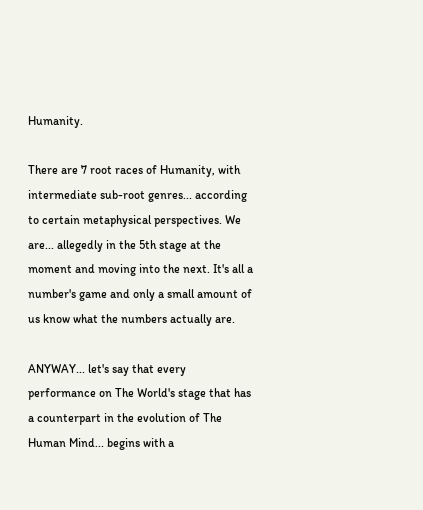Humanity.

There are 7 root races of Humanity, with intermediate sub-root genres... according to certain metaphysical perspectives. We are... allegedly in the 5th stage at the moment and moving into the next. It's all a number's game and only a small amount of us know what the numbers actually are.

ANYWAY... let's say that every performance on The World's stage that has a counterpart in the evolution of The Human Mind... begins with a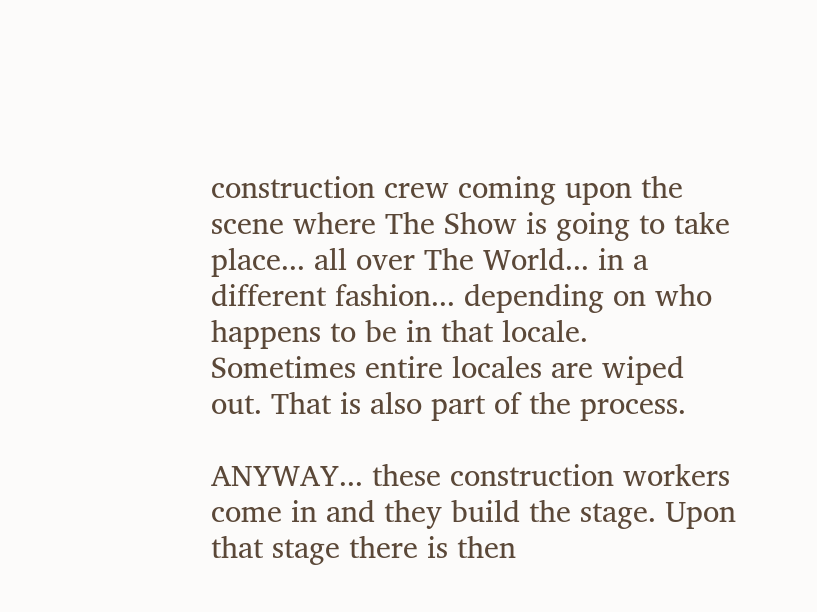construction crew coming upon the scene where The Show is going to take place... all over The World... in a different fashion... depending on who happens to be in that locale. Sometimes entire locales are wiped out. That is also part of the process.

ANYWAY... these construction workers come in and they build the stage. Upon that stage there is then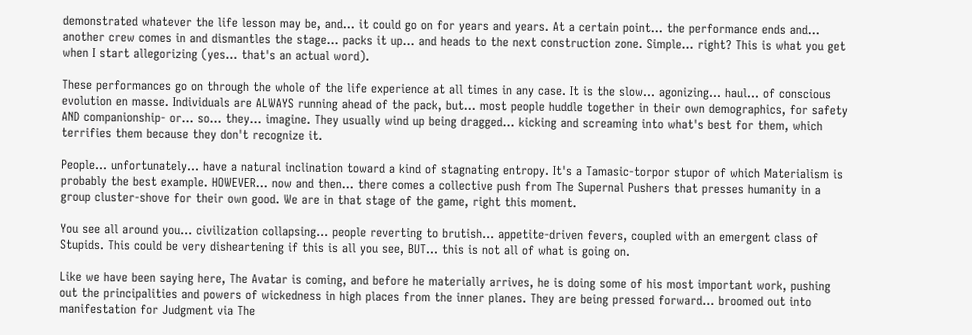demonstrated whatever the life lesson may be, and... it could go on for years and years. At a certain point... the performance ends and... another crew comes in and dismantles the stage... packs it up... and heads to the next construction zone. Simple... right? This is what you get when I start allegorizing (yes... that's an actual word).

These performances go on through the whole of the life experience at all times in any case. It is the slow... agonizing... haul... of conscious evolution en masse. Individuals are ALWAYS running ahead of the pack, but... most people huddle together in their own demographics, for safety AND companionship- or... so... they... imagine. They usually wind up being dragged... kicking and screaming into what's best for them, which terrifies them because they don't recognize it.

People... unfortunately... have a natural inclination toward a kind of stagnating entropy. It's a Tamasic-torpor stupor of which Materialism is probably the best example. HOWEVER... now and then... there comes a collective push from The Supernal Pushers that presses humanity in a group cluster-shove for their own good. We are in that stage of the game, right this moment.

You see all around you... civilization collapsing... people reverting to brutish... appetite-driven fevers, coupled with an emergent class of Stupids. This could be very disheartening if this is all you see, BUT... this is not all of what is going on.

Like we have been saying here, The Avatar is coming, and before he materially arrives, he is doing some of his most important work, pushing out the principalities and powers of wickedness in high places from the inner planes. They are being pressed forward... broomed out into manifestation for Judgment via The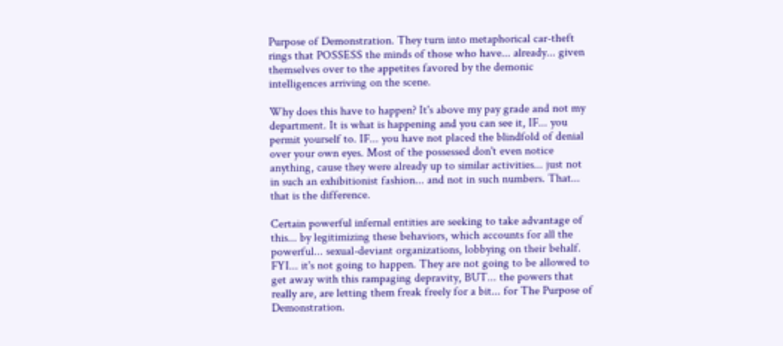Purpose of Demonstration. They turn into metaphorical car-theft rings that POSSESS the minds of those who have... already... given themselves over to the appetites favored by the demonic intelligences arriving on the scene.

Why does this have to happen? It's above my pay grade and not my department. It is what is happening and you can see it, IF... you permit yourself to. IF... you have not placed the blindfold of denial over your own eyes. Most of the possessed don't even notice anything, cause they were already up to similar activities... just not in such an exhibitionist fashion... and not in such numbers. That... that is the difference.

Certain powerful infernal entities are seeking to take advantage of this... by legitimizing these behaviors, which accounts for all the powerful... sexual-deviant organizations, lobbying on their behalf. FYI... it's not going to happen. They are not going to be allowed to get away with this rampaging depravity, BUT... the powers that really are, are letting them freak freely for a bit... for The Purpose of Demonstration.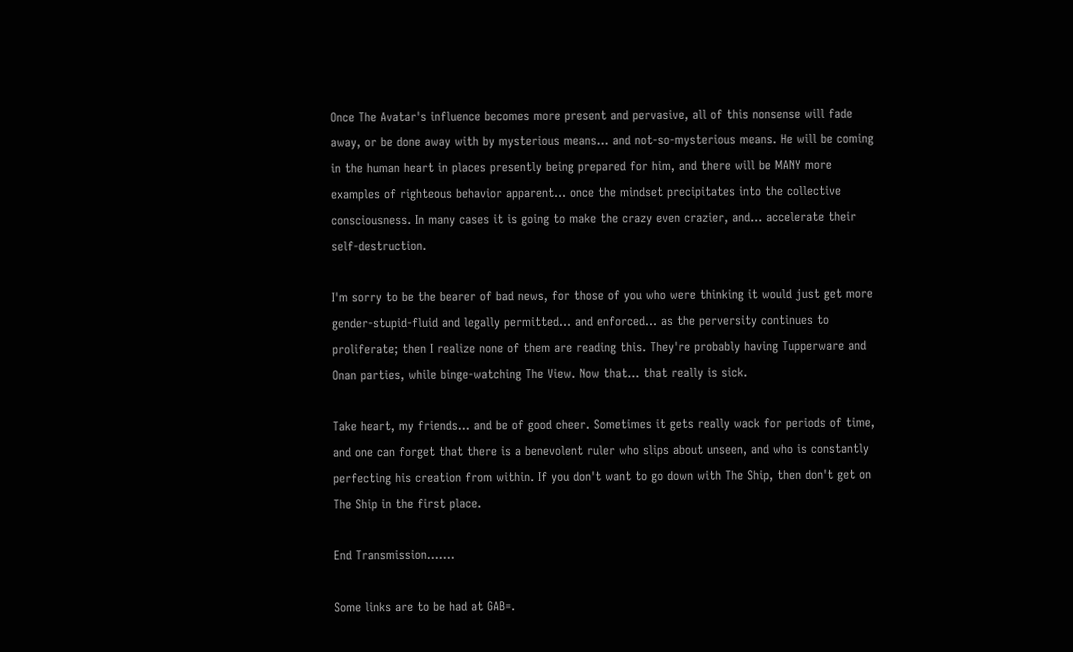Once The Avatar's influence becomes more present and pervasive, all of this nonsense will fade away, or be done away with by mysterious means... and not-so-mysterious means. He will be coming in the human heart in places presently being prepared for him, and there will be MANY more examples of righteous behavior apparent... once the mindset precipitates into the collective consciousness. In many cases it is going to make the crazy even crazier, and... accelerate their self-destruction.

I'm sorry to be the bearer of bad news, for those of you who were thinking it would just get more gender-stupid-fluid and legally permitted... and enforced... as the perversity continues to proliferate; then I realize none of them are reading this. They're probably having Tupperware and Onan parties, while binge-watching The View. Now that... that really is sick.

Take heart, my friends... and be of good cheer. Sometimes it gets really wack for periods of time, and one can forget that there is a benevolent ruler who slips about unseen, and who is constantly perfecting his creation from within. If you don't want to go down with The Ship, then don't get on The Ship in the first place.

End Transmission.......

Some links are to be had at GAB=.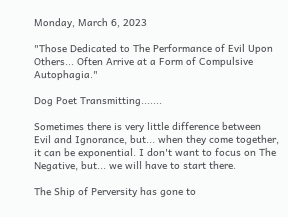Monday, March 6, 2023

"Those Dedicated to The Performance of Evil Upon Others... Often Arrive at a Form of Compulsive Autophagia."

Dog Poet Transmitting.......

Sometimes there is very little difference between Evil and Ignorance, but... when they come together, it can be exponential. I don't want to focus on The Negative, but... we will have to start there.

The Ship of Perversity has gone to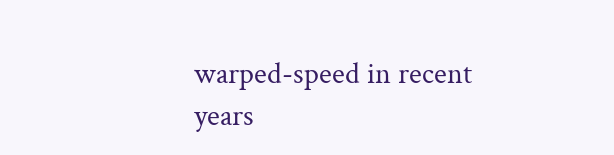warped-speed in recent years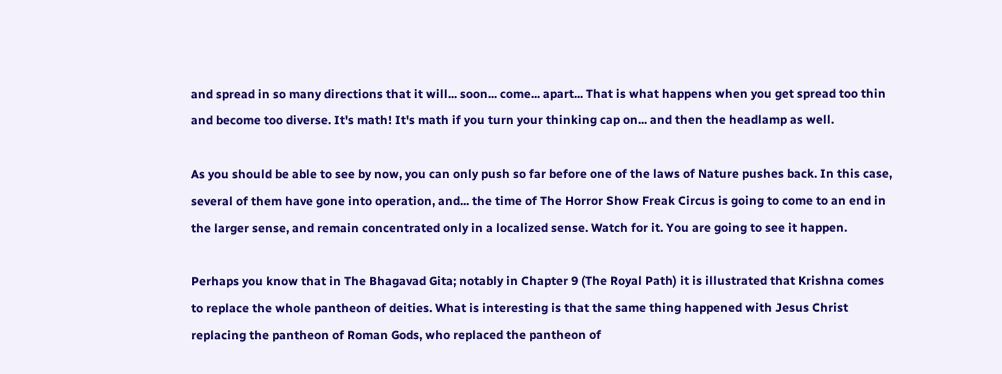and spread in so many directions that it will... soon... come... apart... That is what happens when you get spread too thin and become too diverse. It's math! It's math if you turn your thinking cap on... and then the headlamp as well.

As you should be able to see by now, you can only push so far before one of the laws of Nature pushes back. In this case, several of them have gone into operation, and... the time of The Horror Show Freak Circus is going to come to an end in the larger sense, and remain concentrated only in a localized sense. Watch for it. You are going to see it happen.

Perhaps you know that in The Bhagavad Gita; notably in Chapter 9 (The Royal Path) it is illustrated that Krishna comes to replace the whole pantheon of deities. What is interesting is that the same thing happened with Jesus Christ replacing the pantheon of Roman Gods, who replaced the pantheon of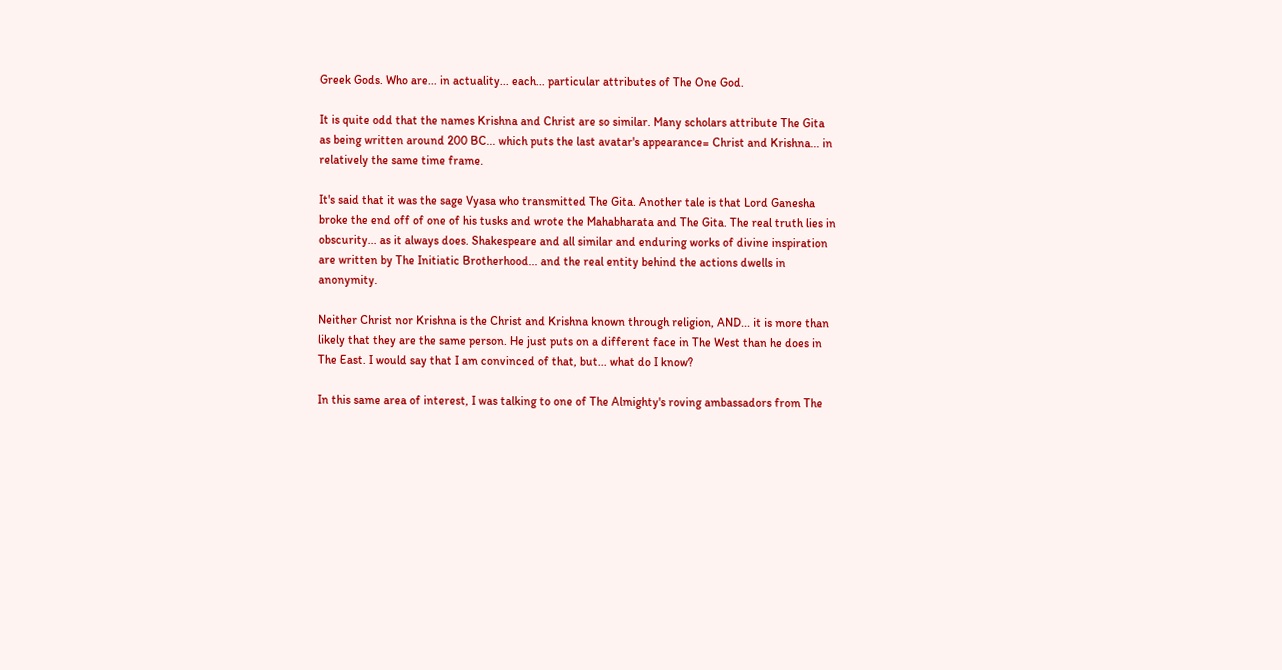Greek Gods. Who are... in actuality... each... particular attributes of The One God.

It is quite odd that the names Krishna and Christ are so similar. Many scholars attribute The Gita as being written around 200 BC... which puts the last avatar's appearance= Christ and Krishna... in relatively the same time frame.

It's said that it was the sage Vyasa who transmitted The Gita. Another tale is that Lord Ganesha broke the end off of one of his tusks and wrote the Mahabharata and The Gita. The real truth lies in obscurity... as it always does. Shakespeare and all similar and enduring works of divine inspiration are written by The Initiatic Brotherhood... and the real entity behind the actions dwells in anonymity.

Neither Christ nor Krishna is the Christ and Krishna known through religion, AND... it is more than likely that they are the same person. He just puts on a different face in The West than he does in The East. I would say that I am convinced of that, but... what do I know?

In this same area of interest, I was talking to one of The Almighty's roving ambassadors from The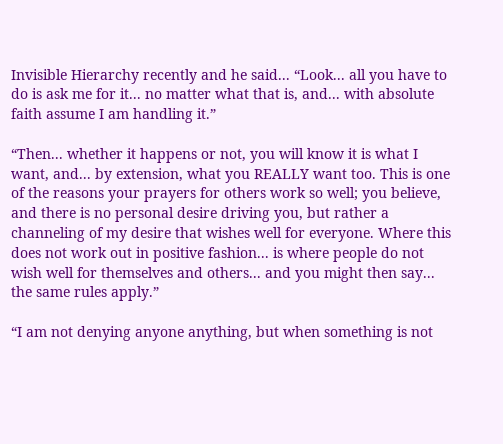Invisible Hierarchy recently and he said... “Look... all you have to do is ask me for it... no matter what that is, and... with absolute faith assume I am handling it.”

“Then... whether it happens or not, you will know it is what I want, and... by extension, what you REALLY want too. This is one of the reasons your prayers for others work so well; you believe, and there is no personal desire driving you, but rather a channeling of my desire that wishes well for everyone. Where this does not work out in positive fashion... is where people do not wish well for themselves and others... and you might then say... the same rules apply.”

“I am not denying anyone anything, but when something is not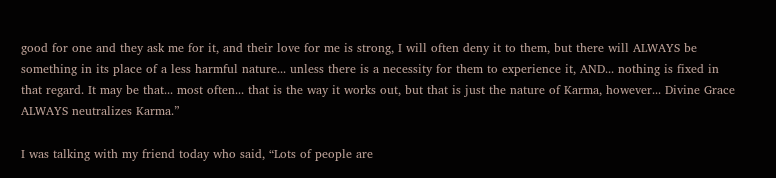good for one and they ask me for it, and their love for me is strong, I will often deny it to them, but there will ALWAYS be something in its place of a less harmful nature... unless there is a necessity for them to experience it, AND... nothing is fixed in that regard. It may be that... most often... that is the way it works out, but that is just the nature of Karma, however... Divine Grace ALWAYS neutralizes Karma.”

I was talking with my friend today who said, “Lots of people are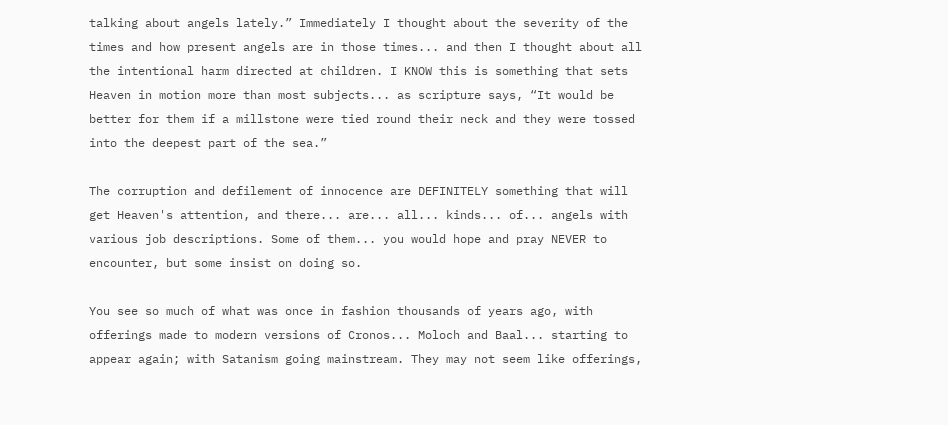talking about angels lately.” Immediately I thought about the severity of the times and how present angels are in those times... and then I thought about all the intentional harm directed at children. I KNOW this is something that sets Heaven in motion more than most subjects... as scripture says, “It would be better for them if a millstone were tied round their neck and they were tossed into the deepest part of the sea.”

The corruption and defilement of innocence are DEFINITELY something that will get Heaven's attention, and there... are... all... kinds... of... angels with various job descriptions. Some of them... you would hope and pray NEVER to encounter, but some insist on doing so.

You see so much of what was once in fashion thousands of years ago, with offerings made to modern versions of Cronos... Moloch and Baal... starting to appear again; with Satanism going mainstream. They may not seem like offerings,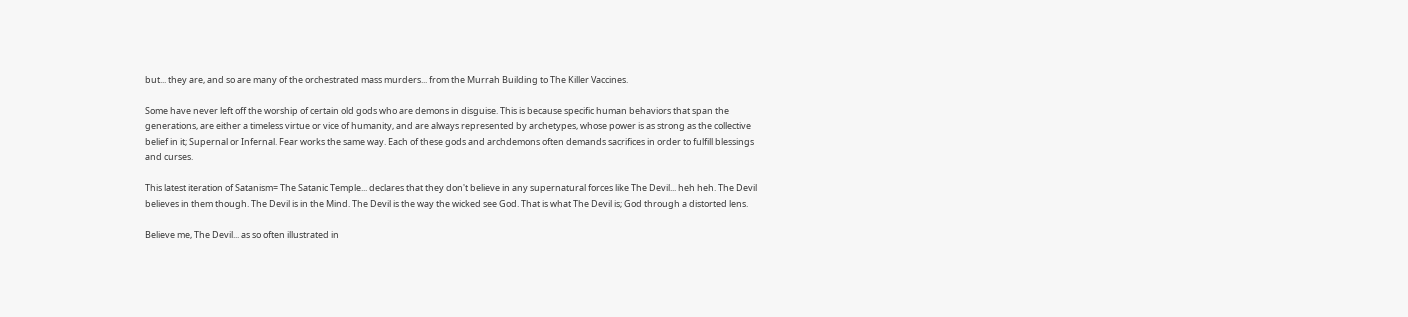but... they are, and so are many of the orchestrated mass murders... from the Murrah Building to The Killer Vaccines.

Some have never left off the worship of certain old gods who are demons in disguise. This is because specific human behaviors that span the generations, are either a timeless virtue or vice of humanity, and are always represented by archetypes, whose power is as strong as the collective belief in it; Supernal or Infernal. Fear works the same way. Each of these gods and archdemons often demands sacrifices in order to fulfill blessings and curses.

This latest iteration of Satanism= The Satanic Temple... declares that they don't believe in any supernatural forces like The Devil... heh heh. The Devil believes in them though. The Devil is in the Mind. The Devil is the way the wicked see God. That is what The Devil is; God through a distorted lens.

Believe me, The Devil... as so often illustrated in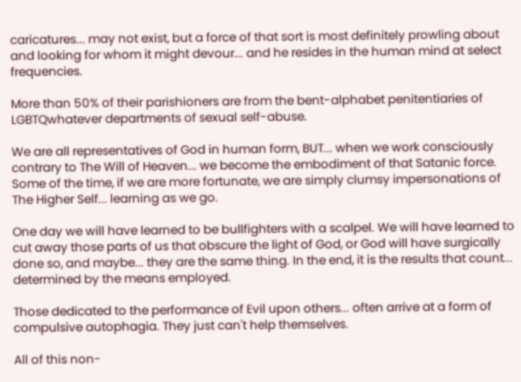caricatures... may not exist, but a force of that sort is most definitely prowling about and looking for whom it might devour... and he resides in the human mind at select frequencies.

More than 50% of their parishioners are from the bent-alphabet penitentiaries of LGBTQwhatever departments of sexual self-abuse.

We are all representatives of God in human form, BUT... when we work consciously contrary to The Will of Heaven... we become the embodiment of that Satanic force. Some of the time, if we are more fortunate, we are simply clumsy impersonations of The Higher Self... learning as we go.

One day we will have learned to be bullfighters with a scalpel. We will have learned to cut away those parts of us that obscure the light of God, or God will have surgically done so, and maybe... they are the same thing. In the end, it is the results that count... determined by the means employed.

Those dedicated to the performance of Evil upon others... often arrive at a form of compulsive autophagia. They just can't help themselves.

All of this non-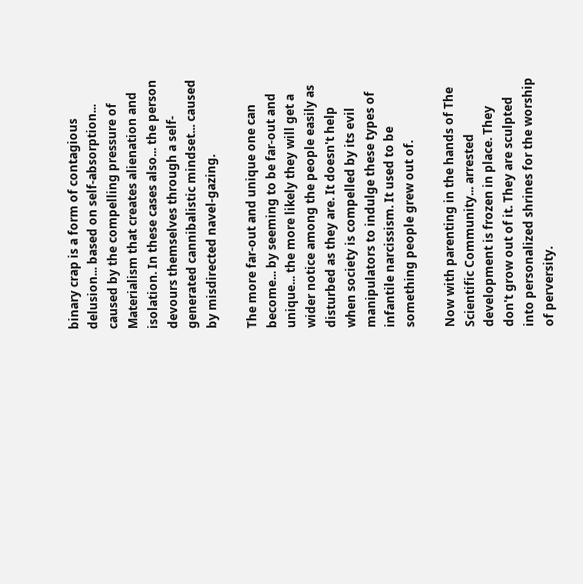binary crap is a form of contagious delusion... based on self-absorption... caused by the compelling pressure of Materialism that creates alienation and isolation. In these cases also... the person devours themselves through a self-generated cannibalistic mindset... caused by misdirected navel-gazing.

The more far-out and unique one can become... by seeming to be far-out and unique... the more likely they will get a wider notice among the people easily as disturbed as they are. It doesn't help when society is compelled by its evil manipulators to indulge these types of infantile narcissism. It used to be something people grew out of.

Now with parenting in the hands of The Scientific Community... arrested development is frozen in place. They don't grow out of it. They are sculpted into personalized shrines for the worship of perversity.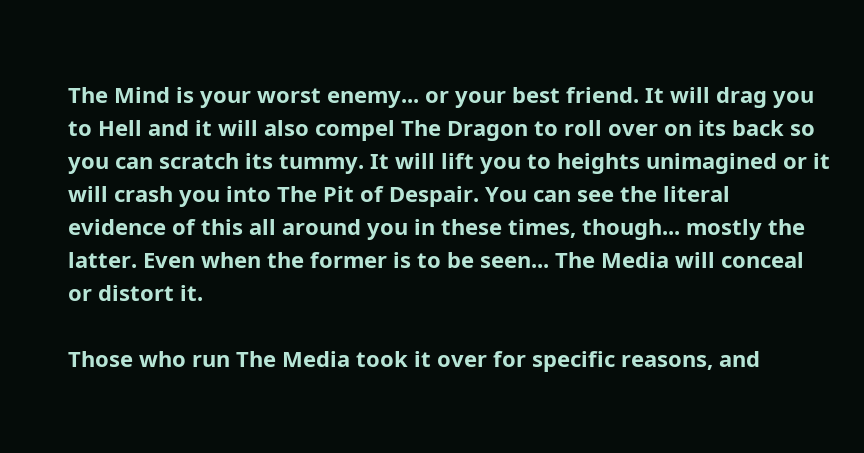The Mind is your worst enemy... or your best friend. It will drag you to Hell and it will also compel The Dragon to roll over on its back so you can scratch its tummy. It will lift you to heights unimagined or it will crash you into The Pit of Despair. You can see the literal evidence of this all around you in these times, though... mostly the latter. Even when the former is to be seen... The Media will conceal or distort it.

Those who run The Media took it over for specific reasons, and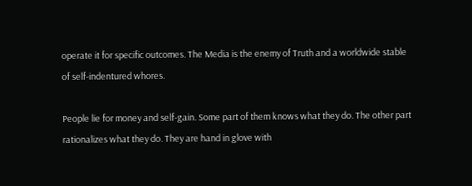operate it for specific outcomes. The Media is the enemy of Truth and a worldwide stable of self-indentured whores.

People lie for money and self-gain. Some part of them knows what they do. The other part rationalizes what they do. They are hand in glove with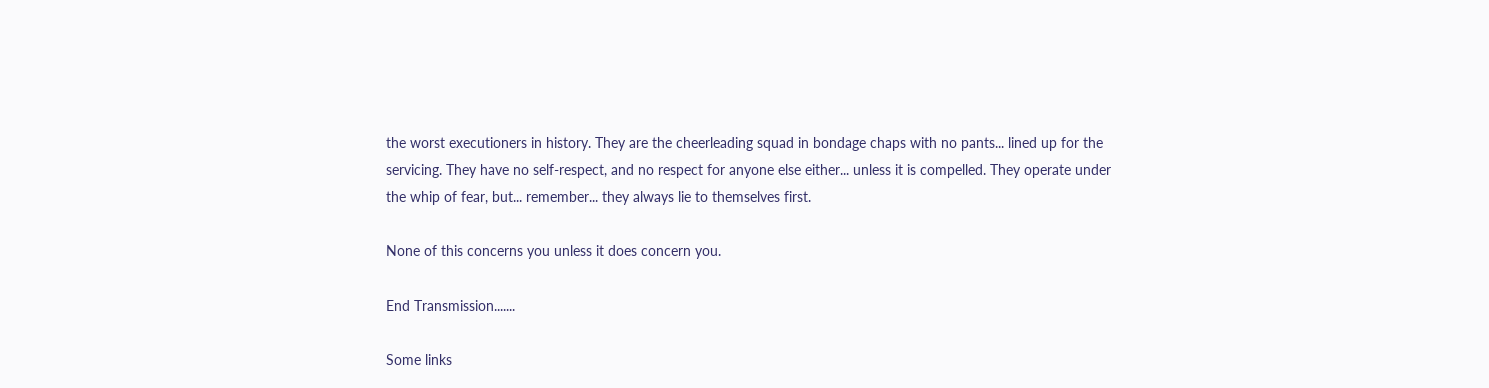the worst executioners in history. They are the cheerleading squad in bondage chaps with no pants... lined up for the servicing. They have no self-respect, and no respect for anyone else either... unless it is compelled. They operate under the whip of fear, but... remember... they always lie to themselves first.

None of this concerns you unless it does concern you.

End Transmission.......

Some links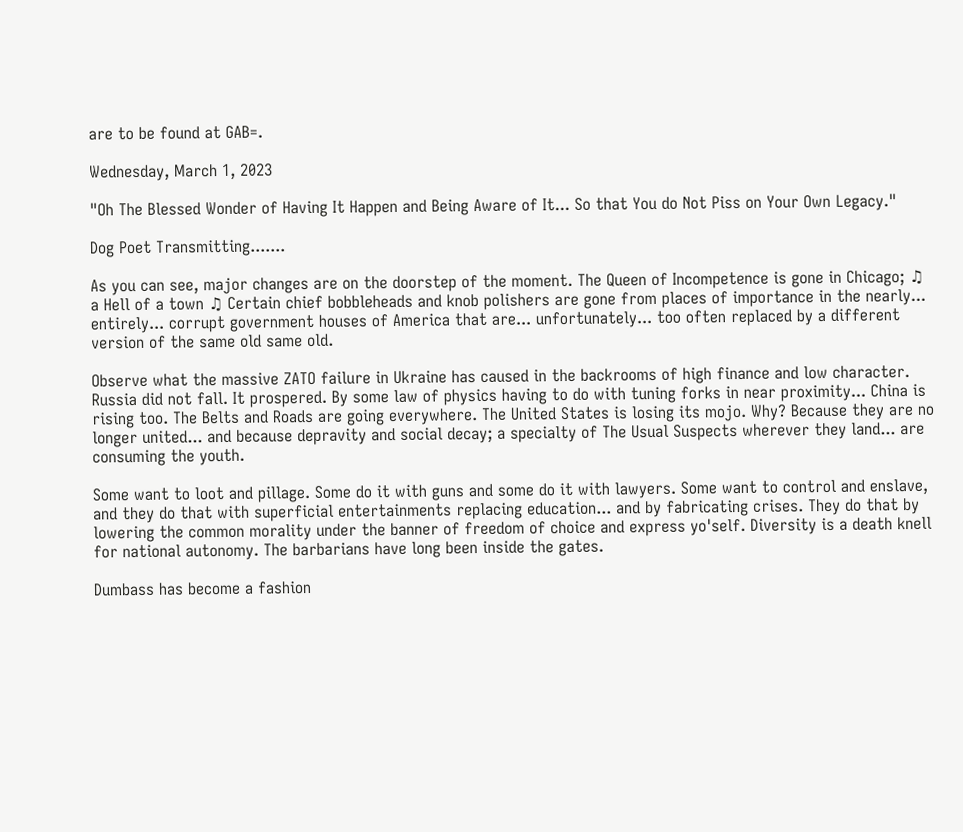are to be found at GAB=.

Wednesday, March 1, 2023

"Oh The Blessed Wonder of Having It Happen and Being Aware of It... So that You do Not Piss on Your Own Legacy."

Dog Poet Transmitting.......

As you can see, major changes are on the doorstep of the moment. The Queen of Incompetence is gone in Chicago; ♫ a Hell of a town ♫ Certain chief bobbleheads and knob polishers are gone from places of importance in the nearly... entirely... corrupt government houses of America that are... unfortunately... too often replaced by a different version of the same old same old.

Observe what the massive ZATO failure in Ukraine has caused in the backrooms of high finance and low character. Russia did not fall. It prospered. By some law of physics having to do with tuning forks in near proximity... China is rising too. The Belts and Roads are going everywhere. The United States is losing its mojo. Why? Because they are no longer united... and because depravity and social decay; a specialty of The Usual Suspects wherever they land... are consuming the youth.

Some want to loot and pillage. Some do it with guns and some do it with lawyers. Some want to control and enslave, and they do that with superficial entertainments replacing education... and by fabricating crises. They do that by lowering the common morality under the banner of freedom of choice and express yo'self. Diversity is a death knell for national autonomy. The barbarians have long been inside the gates.

Dumbass has become a fashion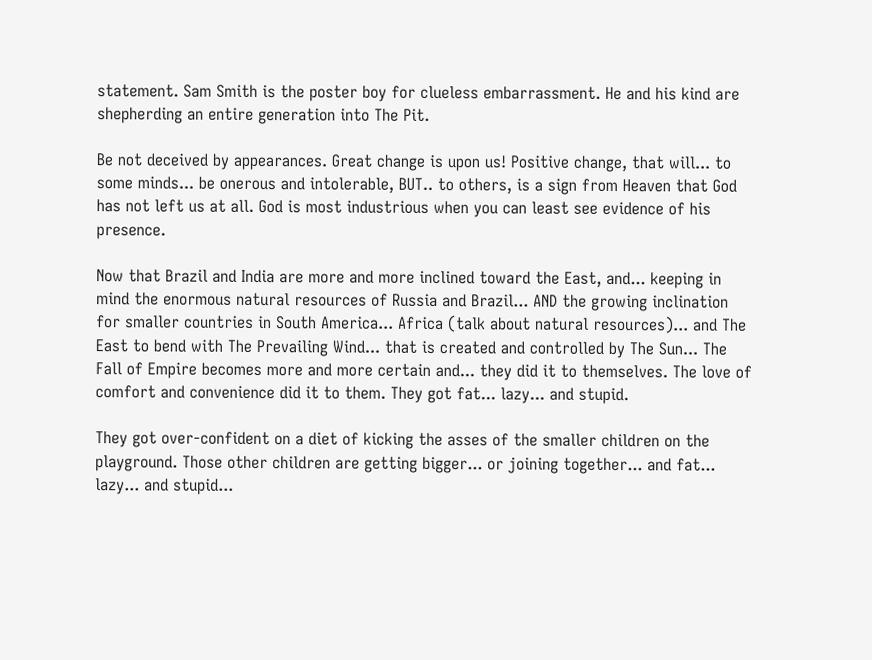statement. Sam Smith is the poster boy for clueless embarrassment. He and his kind are shepherding an entire generation into The Pit.

Be not deceived by appearances. Great change is upon us! Positive change, that will... to some minds... be onerous and intolerable, BUT.. to others, is a sign from Heaven that God has not left us at all. God is most industrious when you can least see evidence of his presence.

Now that Brazil and India are more and more inclined toward the East, and... keeping in mind the enormous natural resources of Russia and Brazil... AND the growing inclination for smaller countries in South America... Africa (talk about natural resources)... and The East to bend with The Prevailing Wind... that is created and controlled by The Sun... The Fall of Empire becomes more and more certain and... they did it to themselves. The love of comfort and convenience did it to them. They got fat... lazy... and stupid.

They got over-confident on a diet of kicking the asses of the smaller children on the playground. Those other children are getting bigger... or joining together... and fat... lazy... and stupid...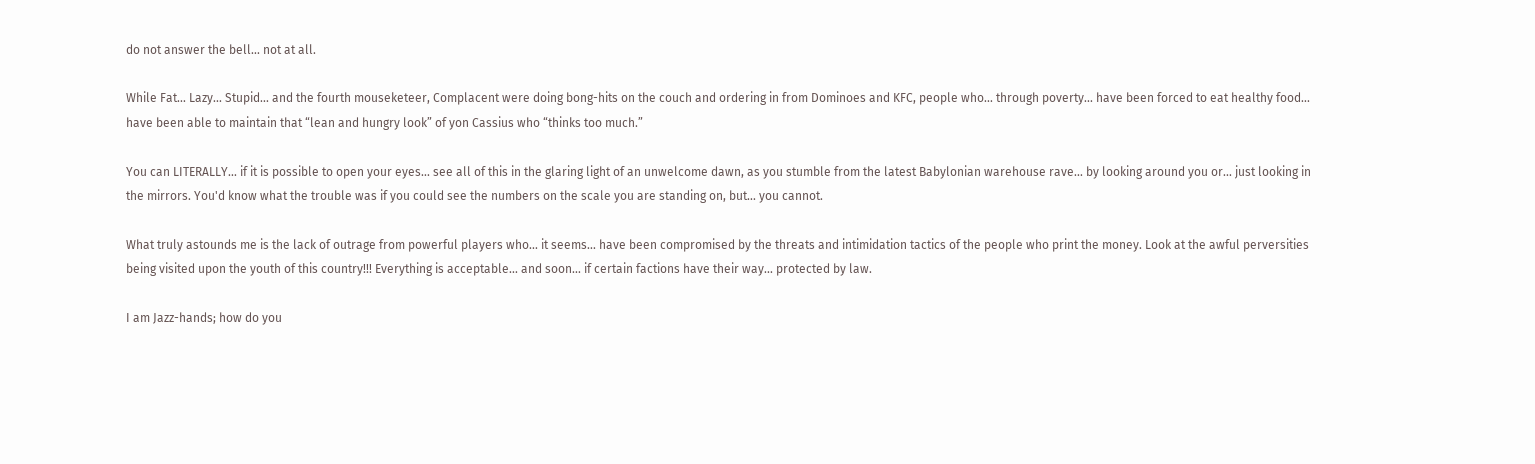do not answer the bell... not at all.

While Fat... Lazy... Stupid... and the fourth mouseketeer, Complacent were doing bong-hits on the couch and ordering in from Dominoes and KFC, people who... through poverty... have been forced to eat healthy food... have been able to maintain that “lean and hungry look” of yon Cassius who “thinks too much.”

You can LITERALLY... if it is possible to open your eyes... see all of this in the glaring light of an unwelcome dawn, as you stumble from the latest Babylonian warehouse rave... by looking around you or... just looking in the mirrors. You'd know what the trouble was if you could see the numbers on the scale you are standing on, but... you cannot.

What truly astounds me is the lack of outrage from powerful players who... it seems... have been compromised by the threats and intimidation tactics of the people who print the money. Look at the awful perversities being visited upon the youth of this country!!! Everything is acceptable... and soon... if certain factions have their way... protected by law.

I am Jazz-hands; how do you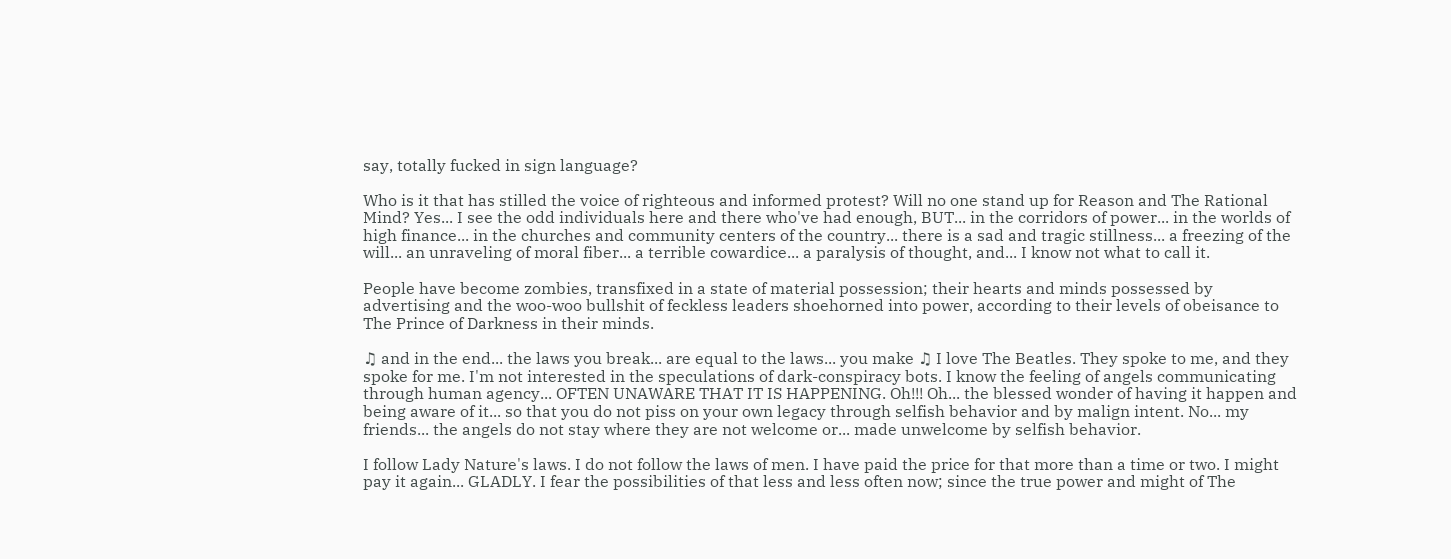say, totally fucked in sign language?

Who is it that has stilled the voice of righteous and informed protest? Will no one stand up for Reason and The Rational Mind? Yes... I see the odd individuals here and there who've had enough, BUT... in the corridors of power... in the worlds of high finance... in the churches and community centers of the country... there is a sad and tragic stillness... a freezing of the will... an unraveling of moral fiber... a terrible cowardice... a paralysis of thought, and... I know not what to call it.

People have become zombies, transfixed in a state of material possession; their hearts and minds possessed by advertising and the woo-woo bullshit of feckless leaders shoehorned into power, according to their levels of obeisance to The Prince of Darkness in their minds.

♫ and in the end... the laws you break... are equal to the laws... you make ♫ I love The Beatles. They spoke to me, and they spoke for me. I'm not interested in the speculations of dark-conspiracy bots. I know the feeling of angels communicating through human agency... OFTEN UNAWARE THAT IT IS HAPPENING. Oh!!! Oh... the blessed wonder of having it happen and being aware of it... so that you do not piss on your own legacy through selfish behavior and by malign intent. No... my friends... the angels do not stay where they are not welcome or... made unwelcome by selfish behavior.

I follow Lady Nature's laws. I do not follow the laws of men. I have paid the price for that more than a time or two. I might pay it again... GLADLY. I fear the possibilities of that less and less often now; since the true power and might of The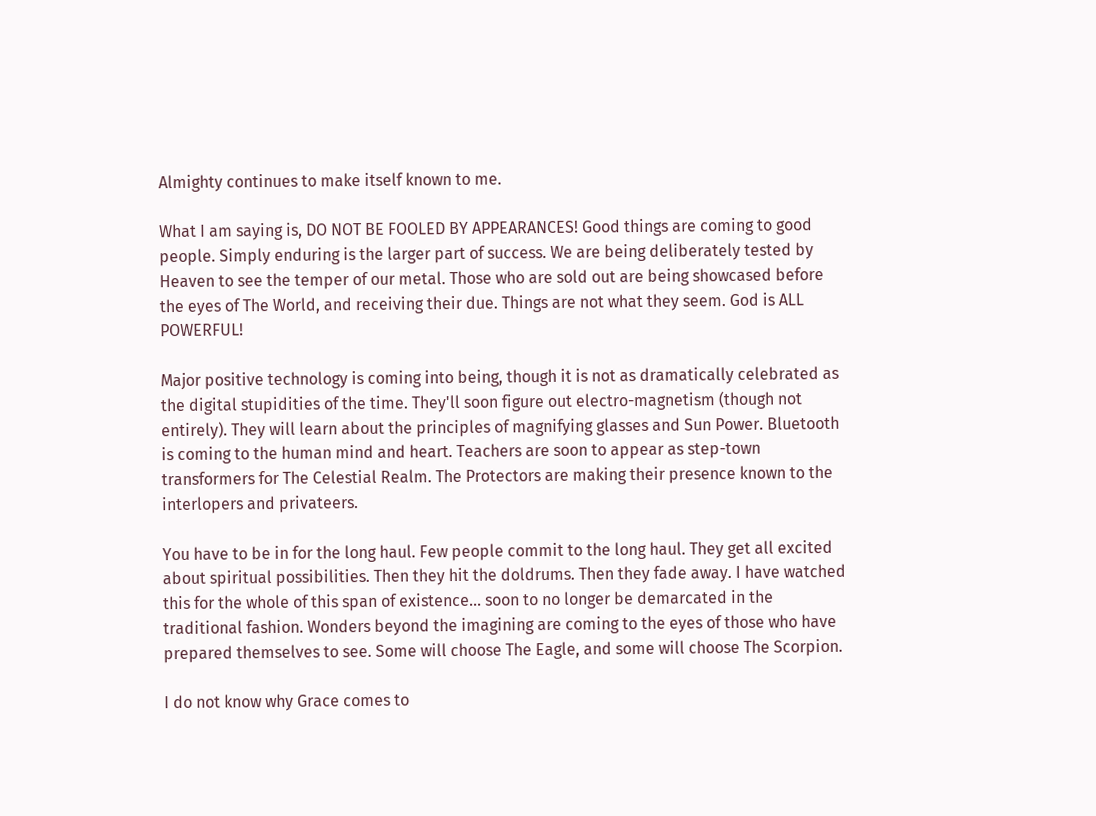Almighty continues to make itself known to me.

What I am saying is, DO NOT BE FOOLED BY APPEARANCES! Good things are coming to good people. Simply enduring is the larger part of success. We are being deliberately tested by Heaven to see the temper of our metal. Those who are sold out are being showcased before the eyes of The World, and receiving their due. Things are not what they seem. God is ALL POWERFUL!

Major positive technology is coming into being, though it is not as dramatically celebrated as the digital stupidities of the time. They'll soon figure out electro-magnetism (though not entirely). They will learn about the principles of magnifying glasses and Sun Power. Bluetooth is coming to the human mind and heart. Teachers are soon to appear as step-town transformers for The Celestial Realm. The Protectors are making their presence known to the interlopers and privateers.

You have to be in for the long haul. Few people commit to the long haul. They get all excited about spiritual possibilities. Then they hit the doldrums. Then they fade away. I have watched this for the whole of this span of existence... soon to no longer be demarcated in the traditional fashion. Wonders beyond the imagining are coming to the eyes of those who have prepared themselves to see. Some will choose The Eagle, and some will choose The Scorpion.

I do not know why Grace comes to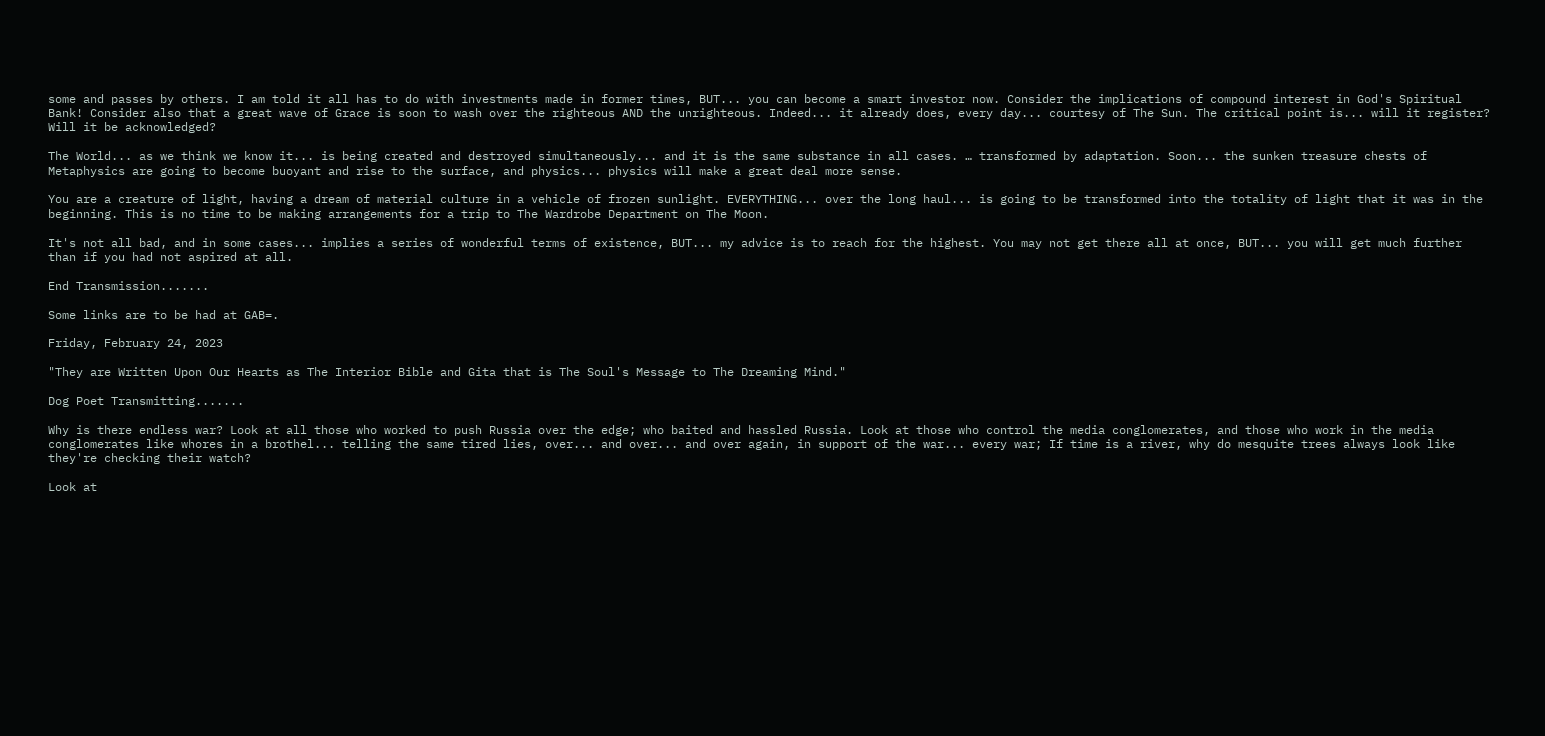some and passes by others. I am told it all has to do with investments made in former times, BUT... you can become a smart investor now. Consider the implications of compound interest in God's Spiritual Bank! Consider also that a great wave of Grace is soon to wash over the righteous AND the unrighteous. Indeed... it already does, every day... courtesy of The Sun. The critical point is... will it register? Will it be acknowledged?

The World... as we think we know it... is being created and destroyed simultaneously... and it is the same substance in all cases. … transformed by adaptation. Soon... the sunken treasure chests of Metaphysics are going to become buoyant and rise to the surface, and physics... physics will make a great deal more sense.

You are a creature of light, having a dream of material culture in a vehicle of frozen sunlight. EVERYTHING... over the long haul... is going to be transformed into the totality of light that it was in the beginning. This is no time to be making arrangements for a trip to The Wardrobe Department on The Moon.

It's not all bad, and in some cases... implies a series of wonderful terms of existence, BUT... my advice is to reach for the highest. You may not get there all at once, BUT... you will get much further than if you had not aspired at all.

End Transmission.......

Some links are to be had at GAB=.

Friday, February 24, 2023

"They are Written Upon Our Hearts as The Interior Bible and Gita that is The Soul's Message to The Dreaming Mind."

Dog Poet Transmitting.......

Why is there endless war? Look at all those who worked to push Russia over the edge; who baited and hassled Russia. Look at those who control the media conglomerates, and those who work in the media conglomerates like whores in a brothel... telling the same tired lies, over... and over... and over again, in support of the war... every war; If time is a river, why do mesquite trees always look like they're checking their watch?

Look at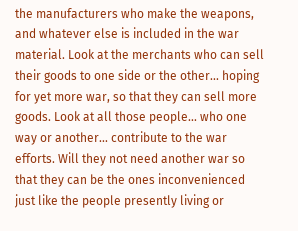the manufacturers who make the weapons, and whatever else is included in the war material. Look at the merchants who can sell their goods to one side or the other... hoping for yet more war, so that they can sell more goods. Look at all those people... who one way or another... contribute to the war efforts. Will they not need another war so that they can be the ones inconvenienced just like the people presently living or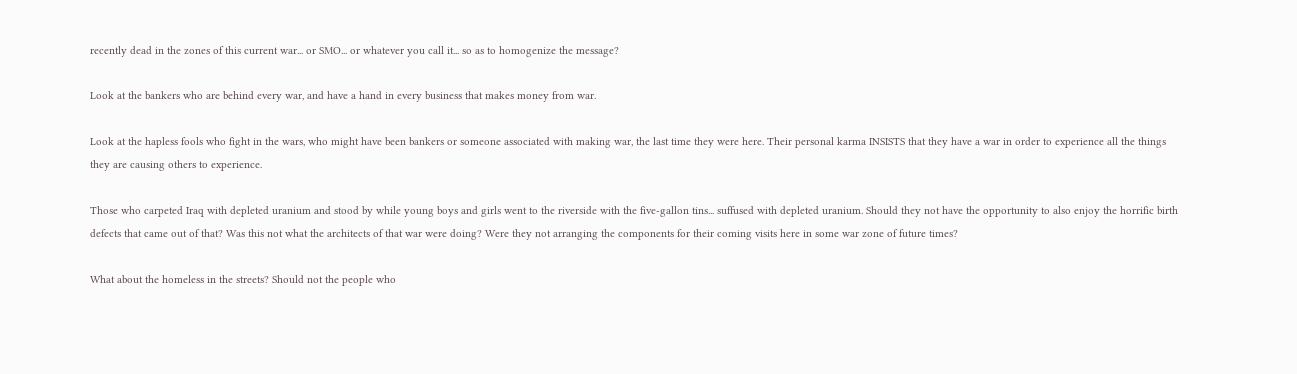recently dead in the zones of this current war... or SMO... or whatever you call it... so as to homogenize the message?

Look at the bankers who are behind every war, and have a hand in every business that makes money from war.

Look at the hapless fools who fight in the wars, who might have been bankers or someone associated with making war, the last time they were here. Their personal karma INSISTS that they have a war in order to experience all the things they are causing others to experience.

Those who carpeted Iraq with depleted uranium and stood by while young boys and girls went to the riverside with the five-gallon tins... suffused with depleted uranium. Should they not have the opportunity to also enjoy the horrific birth defects that came out of that? Was this not what the architects of that war were doing? Were they not arranging the components for their coming visits here in some war zone of future times?

What about the homeless in the streets? Should not the people who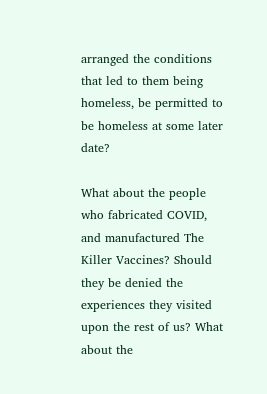arranged the conditions that led to them being homeless, be permitted to be homeless at some later date?

What about the people who fabricated COVID, and manufactured The Killer Vaccines? Should they be denied the experiences they visited upon the rest of us? What about the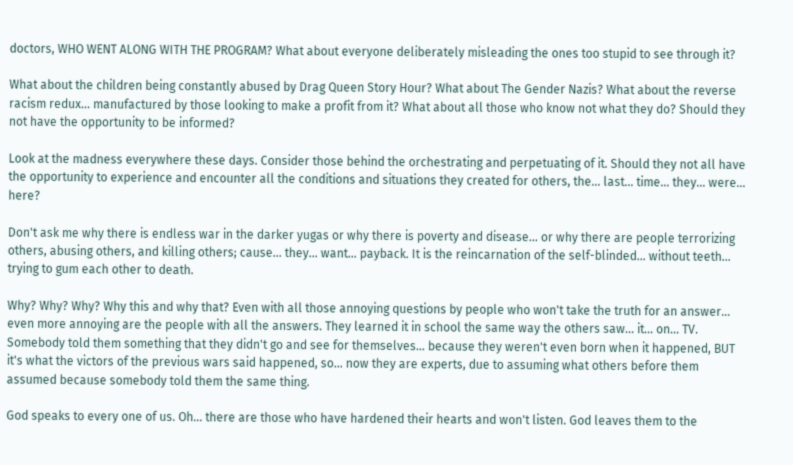doctors, WHO WENT ALONG WITH THE PROGRAM? What about everyone deliberately misleading the ones too stupid to see through it?

What about the children being constantly abused by Drag Queen Story Hour? What about The Gender Nazis? What about the reverse racism redux... manufactured by those looking to make a profit from it? What about all those who know not what they do? Should they not have the opportunity to be informed?

Look at the madness everywhere these days. Consider those behind the orchestrating and perpetuating of it. Should they not all have the opportunity to experience and encounter all the conditions and situations they created for others, the... last... time... they... were... here?

Don't ask me why there is endless war in the darker yugas or why there is poverty and disease... or why there are people terrorizing others, abusing others, and killing others; cause... they... want... payback. It is the reincarnation of the self-blinded... without teeth... trying to gum each other to death.

Why? Why? Why? Why this and why that? Even with all those annoying questions by people who won't take the truth for an answer... even more annoying are the people with all the answers. They learned it in school the same way the others saw... it... on... TV. Somebody told them something that they didn't go and see for themselves... because they weren't even born when it happened, BUT it's what the victors of the previous wars said happened, so... now they are experts, due to assuming what others before them assumed because somebody told them the same thing.

God speaks to every one of us. Oh... there are those who have hardened their hearts and won't listen. God leaves them to the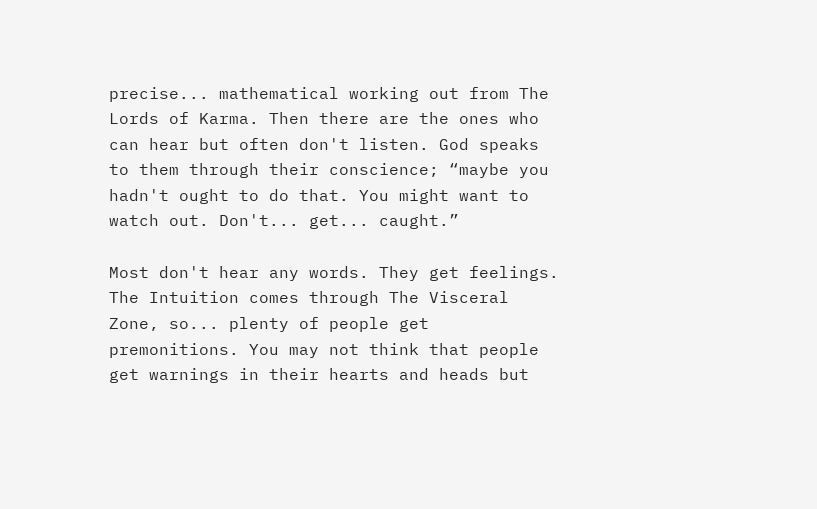precise... mathematical working out from The Lords of Karma. Then there are the ones who can hear but often don't listen. God speaks to them through their conscience; “maybe you hadn't ought to do that. You might want to watch out. Don't... get... caught.”

Most don't hear any words. They get feelings. The Intuition comes through The Visceral Zone, so... plenty of people get premonitions. You may not think that people get warnings in their hearts and heads but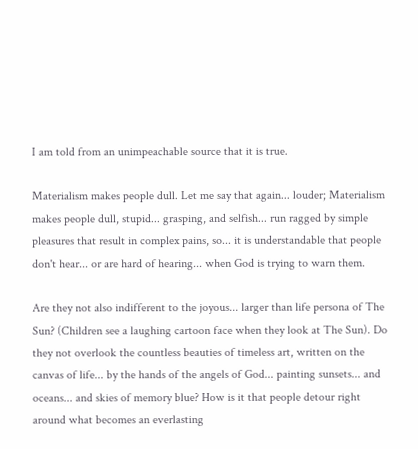I am told from an unimpeachable source that it is true.

Materialism makes people dull. Let me say that again... louder; Materialism makes people dull, stupid... grasping, and selfish... run ragged by simple pleasures that result in complex pains, so... it is understandable that people don't hear... or are hard of hearing... when God is trying to warn them.

Are they not also indifferent to the joyous... larger than life persona of The Sun? (Children see a laughing cartoon face when they look at The Sun). Do they not overlook the countless beauties of timeless art, written on the canvas of life... by the hands of the angels of God... painting sunsets... and oceans... and skies of memory blue? How is it that people detour right around what becomes an everlasting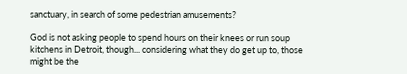sanctuary, in search of some pedestrian amusements?

God is not asking people to spend hours on their knees or run soup kitchens in Detroit, though... considering what they do get up to, those might be the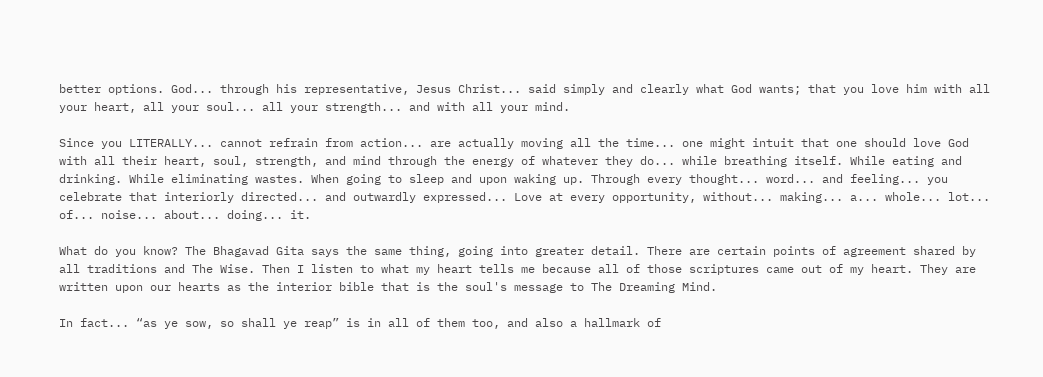better options. God... through his representative, Jesus Christ... said simply and clearly what God wants; that you love him with all your heart, all your soul... all your strength... and with all your mind.

Since you LITERALLY... cannot refrain from action... are actually moving all the time... one might intuit that one should love God with all their heart, soul, strength, and mind through the energy of whatever they do... while breathing itself. While eating and drinking. While eliminating wastes. When going to sleep and upon waking up. Through every thought... word... and feeling... you celebrate that interiorly directed... and outwardly expressed... Love at every opportunity, without... making... a... whole... lot... of... noise... about... doing... it.

What do you know? The Bhagavad Gita says the same thing, going into greater detail. There are certain points of agreement shared by all traditions and The Wise. Then I listen to what my heart tells me because all of those scriptures came out of my heart. They are written upon our hearts as the interior bible that is the soul's message to The Dreaming Mind.

In fact... “as ye sow, so shall ye reap” is in all of them too, and also a hallmark of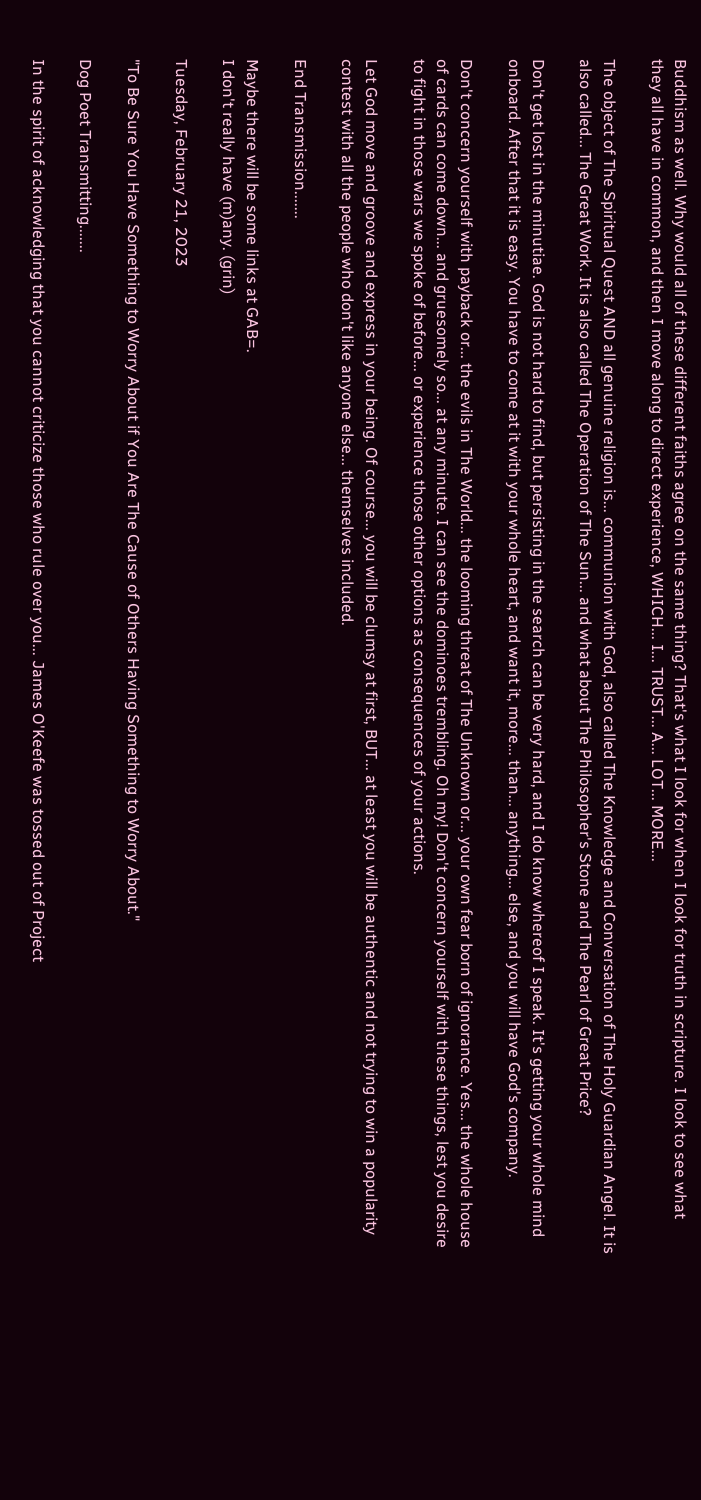Buddhism as well. Why would all of these different faiths agree on the same thing? That's what I look for when I look for truth in scripture. I look to see what they all have in common, and then I move along to direct experience, WHICH... I... TRUST... A... LOT... MORE...

The object of The Spiritual Quest AND all genuine religion is... communion with God, also called The Knowledge and Conversation of The Holy Guardian Angel. It is also called... The Great Work. It is also called The Operation of The Sun... and what about The Philosopher's Stone and The Pearl of Great Price?

Don't get lost in the minutiae. God is not hard to find, but persisting in the search can be very hard, and I do know whereof I speak. It's getting your whole mind onboard. After that it is easy. You have to come at it with your whole heart, and want it, more... than... anything... else, and you will have God's company.

Don't concern yourself with payback or... the evils in The World... the looming threat of The Unknown or... your own fear born of ignorance. Yes... the whole house of cards can come down... and gruesomely so... at any minute. I can see the dominoes trembling. Oh my! Don't concern yourself with these things, lest you desire to fight in those wars we spoke of before... or experience those other options as consequences of your actions.

Let God move and groove and express in your being. Of course... you will be clumsy at first, BUT... at least you will be authentic and not trying to win a popularity contest with all the people who don't like anyone else... themselves included.

End Transmission.......

Maybe there will be some links at GAB=.
I don't really have (m)any. (grin)

Tuesday, February 21, 2023

"To Be Sure You Have Something to Worry About if You Are The Cause of Others Having Something to Worry About."

Dog Poet Transmitting.......

In the spirit of acknowledging that you cannot criticize those who rule over you... James O'Keefe was tossed out of Project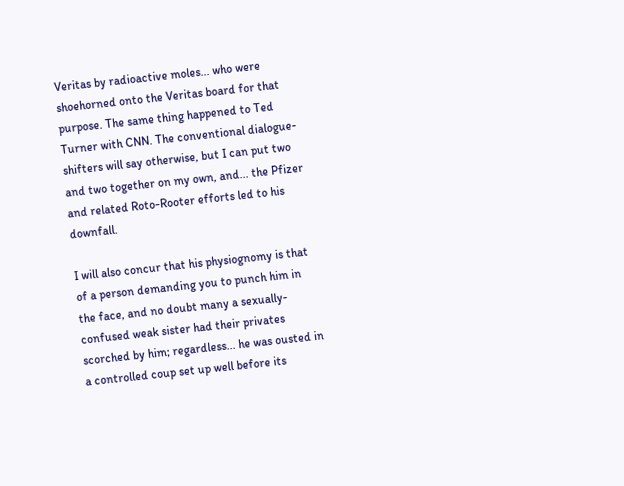Veritas by radioactive moles... who were shoehorned onto the Veritas board for that purpose. The same thing happened to Ted Turner with CNN. The conventional dialogue-shifters will say otherwise, but I can put two and two together on my own, and... the Pfizer and related Roto-Rooter efforts led to his downfall.

I will also concur that his physiognomy is that of a person demanding you to punch him in the face, and no doubt many a sexually-confused weak sister had their privates scorched by him; regardless... he was ousted in a controlled coup set up well before its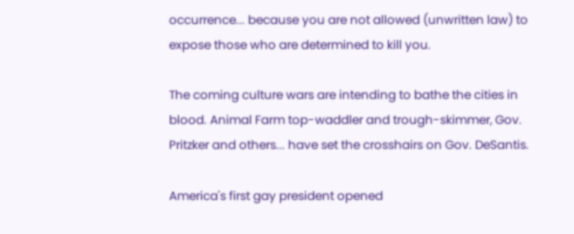occurrence... because you are not allowed (unwritten law) to expose those who are determined to kill you.

The coming culture wars are intending to bathe the cities in blood. Animal Farm top-waddler and trough-skimmer, Gov. Pritzker and others... have set the crosshairs on Gov. DeSantis.

America's first gay president opened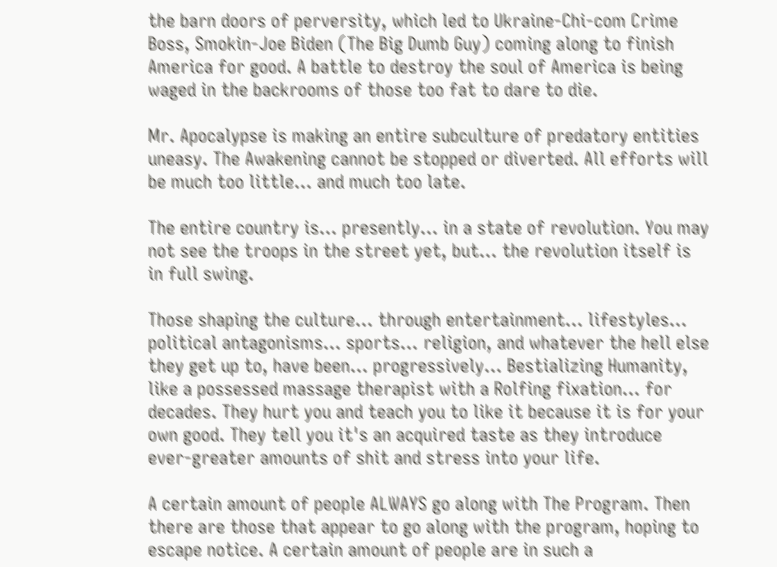the barn doors of perversity, which led to Ukraine-Chi-com Crime Boss, Smokin-Joe Biden (The Big Dumb Guy) coming along to finish America for good. A battle to destroy the soul of America is being waged in the backrooms of those too fat to dare to die.

Mr. Apocalypse is making an entire subculture of predatory entities uneasy. The Awakening cannot be stopped or diverted. All efforts will be much too little... and much too late.

The entire country is... presently... in a state of revolution. You may not see the troops in the street yet, but... the revolution itself is in full swing.

Those shaping the culture... through entertainment... lifestyles... political antagonisms... sports... religion, and whatever the hell else they get up to, have been... progressively... Bestializing Humanity, like a possessed massage therapist with a Rolfing fixation... for decades. They hurt you and teach you to like it because it is for your own good. They tell you it's an acquired taste as they introduce ever-greater amounts of shit and stress into your life.

A certain amount of people ALWAYS go along with The Program. Then there are those that appear to go along with the program, hoping to escape notice. A certain amount of people are in such a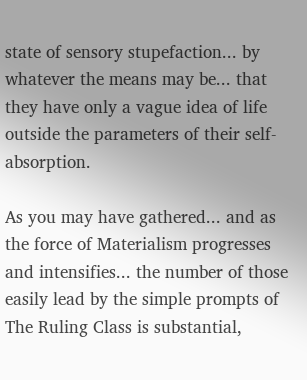state of sensory stupefaction... by whatever the means may be... that they have only a vague idea of life outside the parameters of their self-absorption.

As you may have gathered... and as the force of Materialism progresses and intensifies... the number of those easily lead by the simple prompts of The Ruling Class is substantial,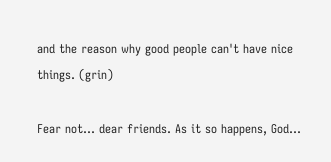and the reason why good people can't have nice things. (grin)

Fear not... dear friends. As it so happens, God...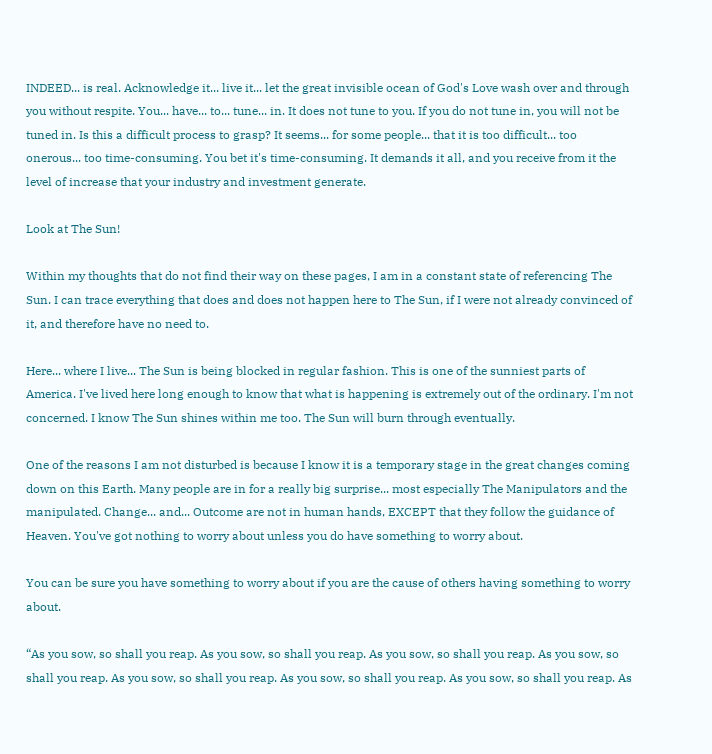INDEED... is real. Acknowledge it... live it... let the great invisible ocean of God's Love wash over and through you without respite. You... have... to... tune... in. It does not tune to you. If you do not tune in, you will not be tuned in. Is this a difficult process to grasp? It seems... for some people... that it is too difficult... too onerous... too time-consuming. You bet it's time-consuming. It demands it all, and you receive from it the level of increase that your industry and investment generate.

Look at The Sun!

Within my thoughts that do not find their way on these pages, I am in a constant state of referencing The Sun. I can trace everything that does and does not happen here to The Sun, if I were not already convinced of it, and therefore have no need to.

Here... where I live... The Sun is being blocked in regular fashion. This is one of the sunniest parts of America. I've lived here long enough to know that what is happening is extremely out of the ordinary. I'm not concerned. I know The Sun shines within me too. The Sun will burn through eventually.

One of the reasons I am not disturbed is because I know it is a temporary stage in the great changes coming down on this Earth. Many people are in for a really big surprise... most especially The Manipulators and the manipulated. Change... and... Outcome are not in human hands, EXCEPT that they follow the guidance of Heaven. You've got nothing to worry about unless you do have something to worry about.

You can be sure you have something to worry about if you are the cause of others having something to worry about.

“As you sow, so shall you reap. As you sow, so shall you reap. As you sow, so shall you reap. As you sow, so shall you reap. As you sow, so shall you reap. As you sow, so shall you reap. As you sow, so shall you reap. As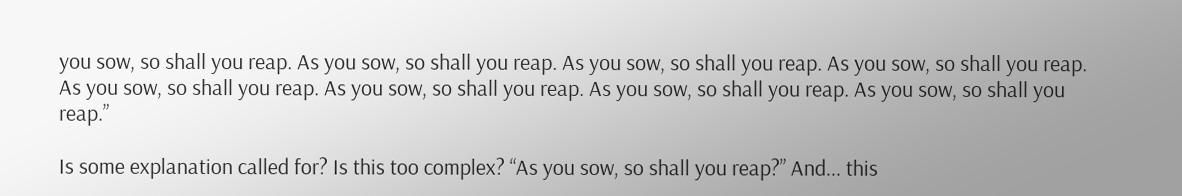you sow, so shall you reap. As you sow, so shall you reap. As you sow, so shall you reap. As you sow, so shall you reap. As you sow, so shall you reap. As you sow, so shall you reap. As you sow, so shall you reap. As you sow, so shall you reap.”

Is some explanation called for? Is this too complex? “As you sow, so shall you reap?” And... this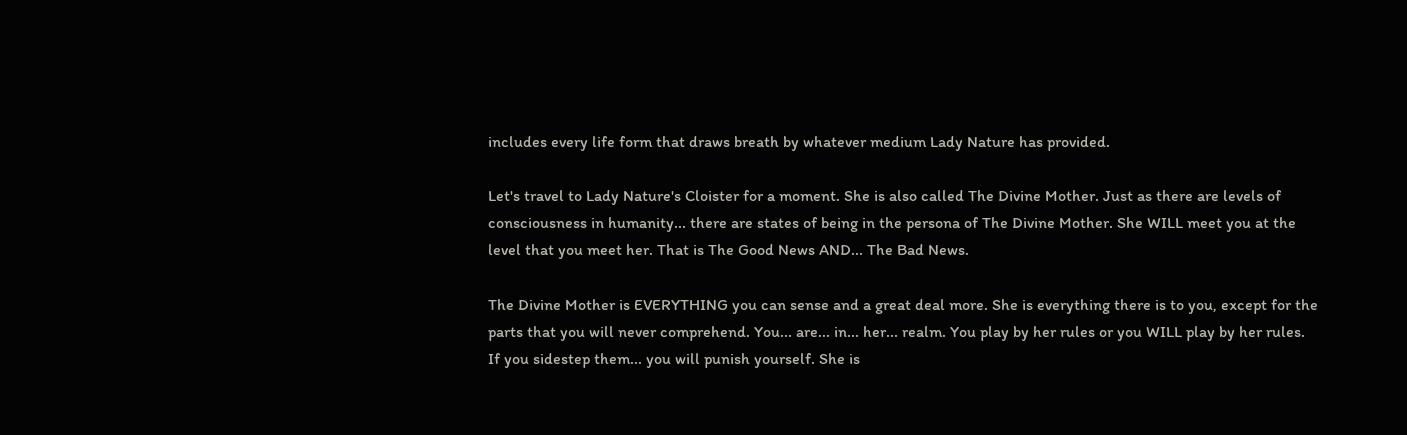includes every life form that draws breath by whatever medium Lady Nature has provided.

Let's travel to Lady Nature's Cloister for a moment. She is also called The Divine Mother. Just as there are levels of consciousness in humanity... there are states of being in the persona of The Divine Mother. She WILL meet you at the level that you meet her. That is The Good News AND... The Bad News.

The Divine Mother is EVERYTHING you can sense and a great deal more. She is everything there is to you, except for the parts that you will never comprehend. You... are... in... her... realm. You play by her rules or you WILL play by her rules. If you sidestep them... you will punish yourself. She is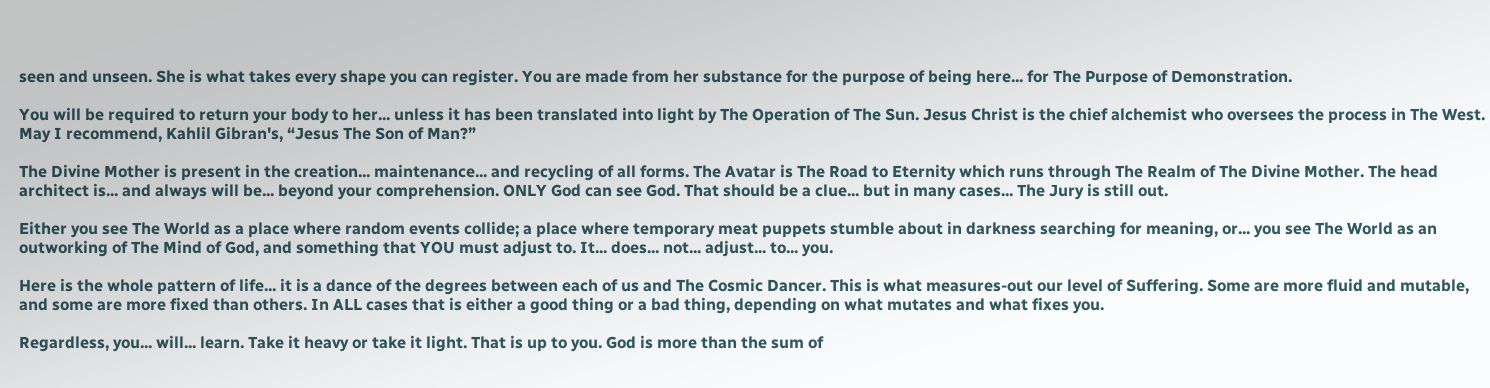seen and unseen. She is what takes every shape you can register. You are made from her substance for the purpose of being here... for The Purpose of Demonstration.

You will be required to return your body to her... unless it has been translated into light by The Operation of The Sun. Jesus Christ is the chief alchemist who oversees the process in The West. May I recommend, Kahlil Gibran's, “Jesus The Son of Man?”

The Divine Mother is present in the creation... maintenance... and recycling of all forms. The Avatar is The Road to Eternity which runs through The Realm of The Divine Mother. The head architect is... and always will be... beyond your comprehension. ONLY God can see God. That should be a clue... but in many cases... The Jury is still out.

Either you see The World as a place where random events collide; a place where temporary meat puppets stumble about in darkness searching for meaning, or... you see The World as an outworking of The Mind of God, and something that YOU must adjust to. It... does... not... adjust... to... you.

Here is the whole pattern of life... it is a dance of the degrees between each of us and The Cosmic Dancer. This is what measures-out our level of Suffering. Some are more fluid and mutable, and some are more fixed than others. In ALL cases that is either a good thing or a bad thing, depending on what mutates and what fixes you.

Regardless, you... will... learn. Take it heavy or take it light. That is up to you. God is more than the sum of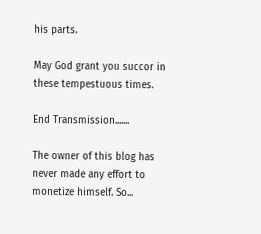his parts.

May God grant you succor in these tempestuous times.

End Transmission.......

The owner of this blog has never made any effort to monetize himself. So...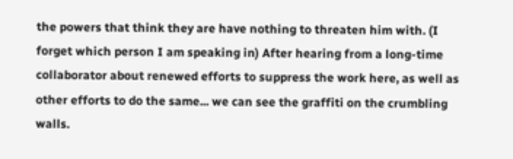the powers that think they are have nothing to threaten him with. (I forget which person I am speaking in) After hearing from a long-time collaborator about renewed efforts to suppress the work here, as well as other efforts to do the same... we can see the graffiti on the crumbling walls.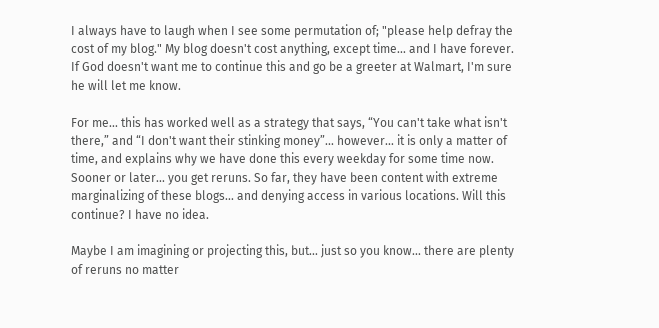I always have to laugh when I see some permutation of; "please help defray the cost of my blog." My blog doesn't cost anything, except time... and I have forever. If God doesn't want me to continue this and go be a greeter at Walmart, I'm sure he will let me know.

For me... this has worked well as a strategy that says, “You can't take what isn't there,” and “I don't want their stinking money”... however... it is only a matter of time, and explains why we have done this every weekday for some time now. Sooner or later... you get reruns. So far, they have been content with extreme marginalizing of these blogs... and denying access in various locations. Will this continue? I have no idea.

Maybe I am imagining or projecting this, but... just so you know... there are plenty of reruns no matter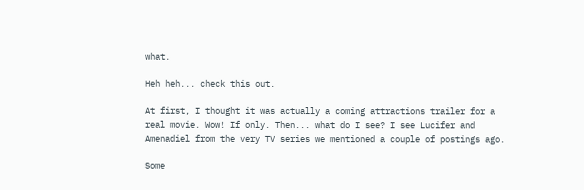what.

Heh heh... check this out.

At first, I thought it was actually a coming attractions trailer for a real movie. Wow! If only. Then... what do I see? I see Lucifer and Amenadiel from the very TV series we mentioned a couple of postings ago.

Some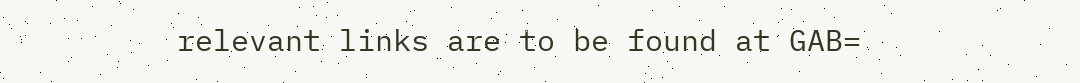relevant links are to be found at GAB=